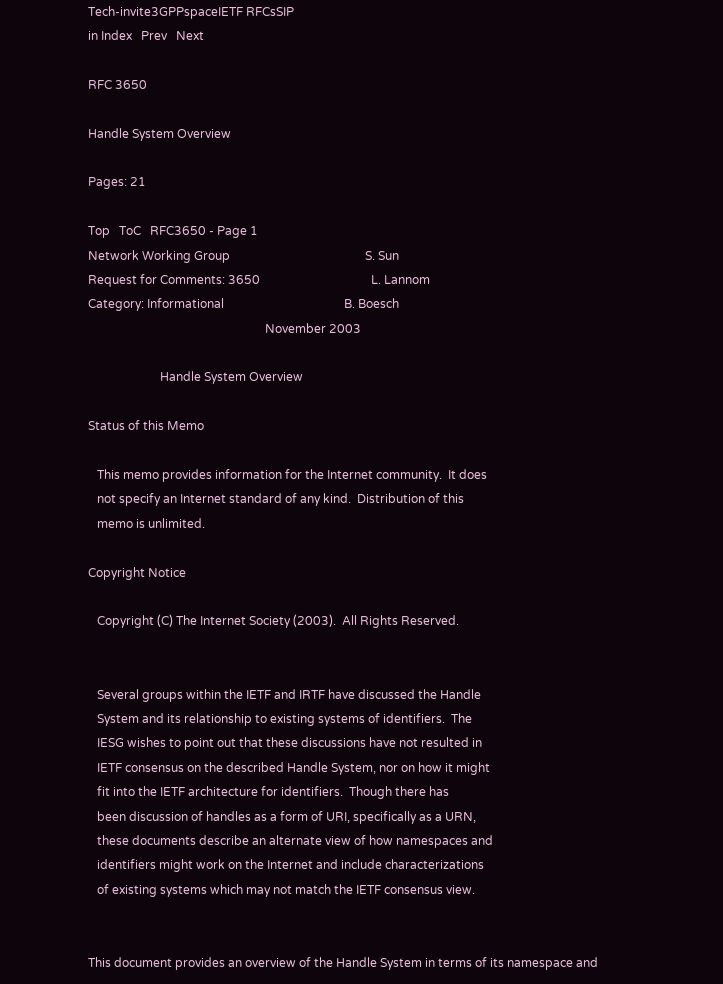Tech-invite3GPPspaceIETF RFCsSIP
in Index   Prev   Next

RFC 3650

Handle System Overview

Pages: 21

Top   ToC   RFC3650 - Page 1
Network Working Group                                             S. Sun
Request for Comments: 3650                                     L. Lannom
Category: Informational                                        B. Boesch
                                                           November 2003

                        Handle System Overview

Status of this Memo

   This memo provides information for the Internet community.  It does
   not specify an Internet standard of any kind.  Distribution of this
   memo is unlimited.

Copyright Notice

   Copyright (C) The Internet Society (2003).  All Rights Reserved.


   Several groups within the IETF and IRTF have discussed the Handle
   System and its relationship to existing systems of identifiers.  The
   IESG wishes to point out that these discussions have not resulted in
   IETF consensus on the described Handle System, nor on how it might
   fit into the IETF architecture for identifiers.  Though there has
   been discussion of handles as a form of URI, specifically as a URN,
   these documents describe an alternate view of how namespaces and
   identifiers might work on the Internet and include characterizations
   of existing systems which may not match the IETF consensus view.


This document provides an overview of the Handle System in terms of its namespace and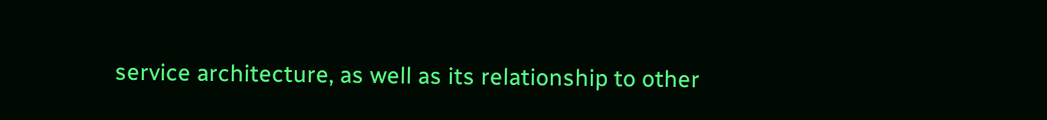service architecture, as well as its relationship to other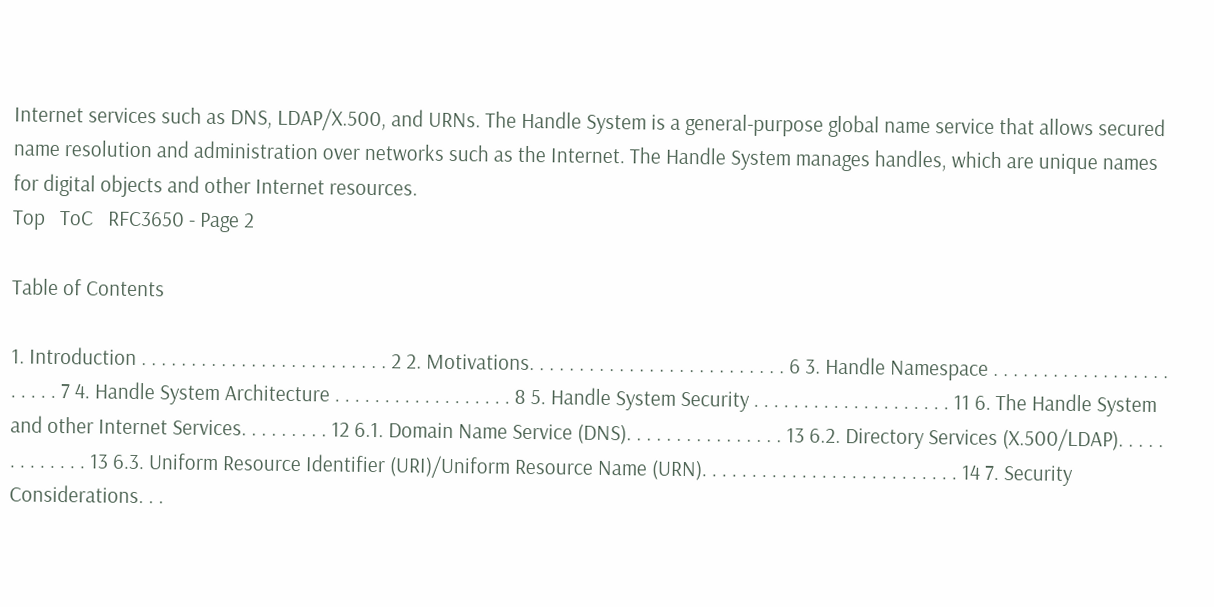Internet services such as DNS, LDAP/X.500, and URNs. The Handle System is a general-purpose global name service that allows secured name resolution and administration over networks such as the Internet. The Handle System manages handles, which are unique names for digital objects and other Internet resources.
Top   ToC   RFC3650 - Page 2

Table of Contents

1. Introduction . . . . . . . . . . . . . . . . . . . . . . . . . 2 2. Motivations. . . . . . . . . . . . . . . . . . . . . . . . . . 6 3. Handle Namespace . . . . . . . . . . . . . . . . . . . . . . . 7 4. Handle System Architecture . . . . . . . . . . . . . . . . . . 8 5. Handle System Security . . . . . . . . . . . . . . . . . . . . 11 6. The Handle System and other Internet Services. . . . . . . . . 12 6.1. Domain Name Service (DNS). . . . . . . . . . . . . . . . 13 6.2. Directory Services (X.500/LDAP). . . . . . . . . . . . . 13 6.3. Uniform Resource Identifier (URI)/Uniform Resource Name (URN). . . . . . . . . . . . . . . . . . . . . . . . . . 14 7. Security Considerations. . .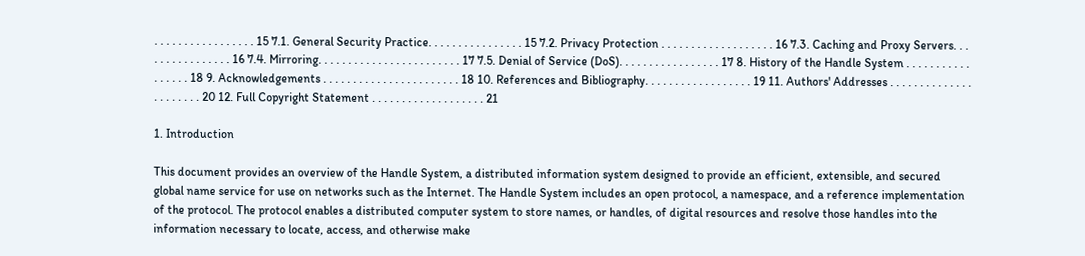. . . . . . . . . . . . . . . . . 15 7.1. General Security Practice. . . . . . . . . . . . . . . . 15 7.2. Privacy Protection . . . . . . . . . . . . . . . . . . . 16 7.3. Caching and Proxy Servers. . . . . . . . . . . . . . . . 16 7.4. Mirroring. . . . . . . . . . . . . . . . . . . . . . . . 17 7.5. Denial of Service (DoS). . . . . . . . . . . . . . . . . 17 8. History of the Handle System . . . . . . . . . . . . . . . . . 18 9. Acknowledgements . . . . . . . . . . . . . . . . . . . . . . . 18 10. References and Bibliography. . . . . . . . . . . . . . . . . . 19 11. Authors' Addresses . . . . . . . . . . . . . . . . . . . . . . 20 12. Full Copyright Statement . . . . . . . . . . . . . . . . . . . 21

1. Introduction

This document provides an overview of the Handle System, a distributed information system designed to provide an efficient, extensible, and secured global name service for use on networks such as the Internet. The Handle System includes an open protocol, a namespace, and a reference implementation of the protocol. The protocol enables a distributed computer system to store names, or handles, of digital resources and resolve those handles into the information necessary to locate, access, and otherwise make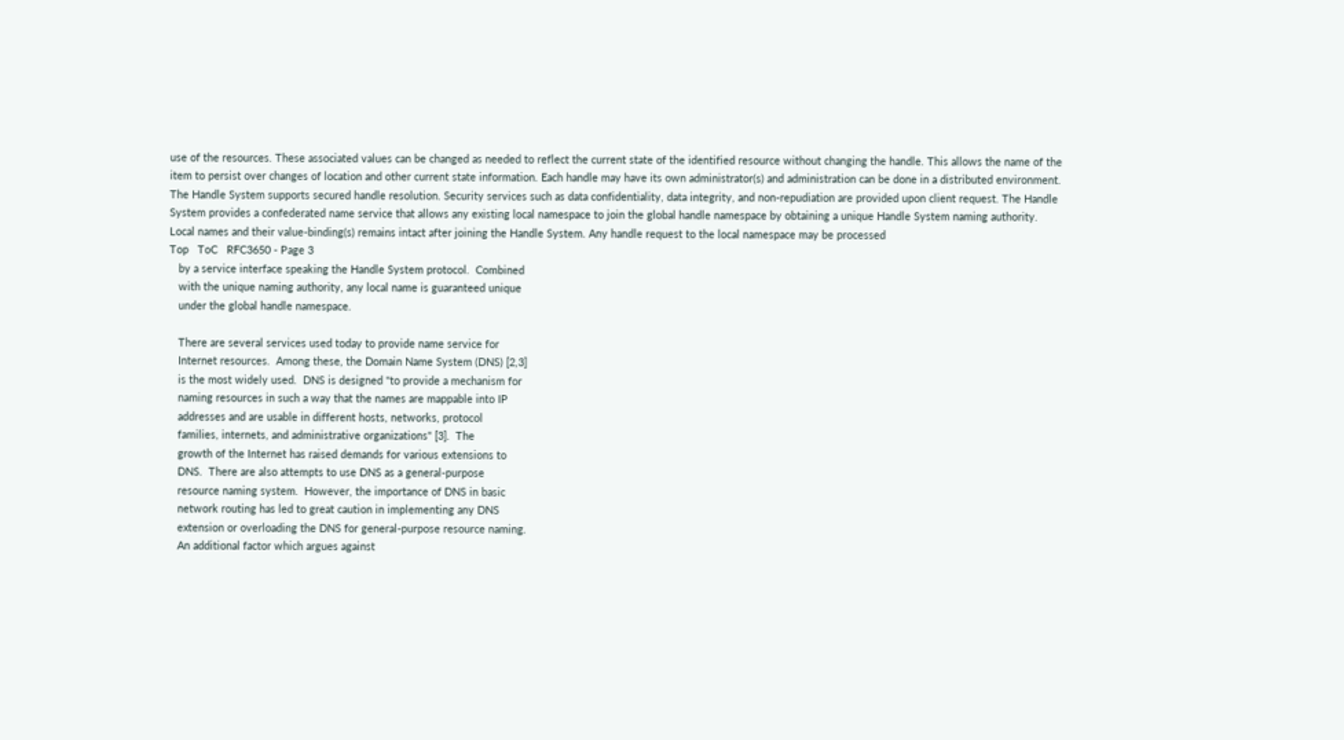use of the resources. These associated values can be changed as needed to reflect the current state of the identified resource without changing the handle. This allows the name of the item to persist over changes of location and other current state information. Each handle may have its own administrator(s) and administration can be done in a distributed environment. The Handle System supports secured handle resolution. Security services such as data confidentiality, data integrity, and non-repudiation are provided upon client request. The Handle System provides a confederated name service that allows any existing local namespace to join the global handle namespace by obtaining a unique Handle System naming authority. Local names and their value-binding(s) remains intact after joining the Handle System. Any handle request to the local namespace may be processed
Top   ToC   RFC3650 - Page 3
   by a service interface speaking the Handle System protocol.  Combined
   with the unique naming authority, any local name is guaranteed unique
   under the global handle namespace.

   There are several services used today to provide name service for
   Internet resources.  Among these, the Domain Name System (DNS) [2,3]
   is the most widely used.  DNS is designed "to provide a mechanism for
   naming resources in such a way that the names are mappable into IP
   addresses and are usable in different hosts, networks, protocol
   families, internets, and administrative organizations" [3].  The
   growth of the Internet has raised demands for various extensions to
   DNS.  There are also attempts to use DNS as a general-purpose
   resource naming system.  However, the importance of DNS in basic
   network routing has led to great caution in implementing any DNS
   extension or overloading the DNS for general-purpose resource naming.
   An additional factor which argues against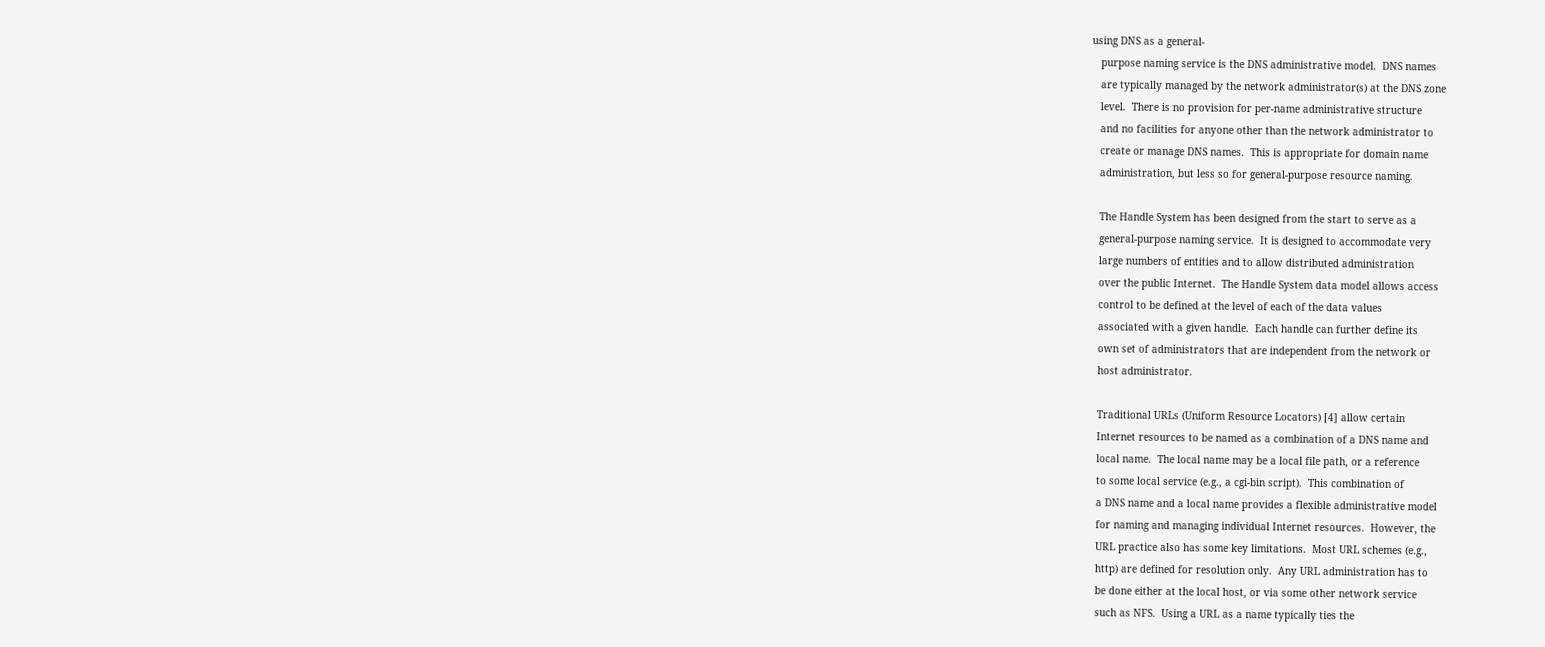using DNS as a general-
   purpose naming service is the DNS administrative model.  DNS names
   are typically managed by the network administrator(s) at the DNS zone
   level.  There is no provision for per-name administrative structure
   and no facilities for anyone other than the network administrator to
   create or manage DNS names.  This is appropriate for domain name
   administration, but less so for general-purpose resource naming.

   The Handle System has been designed from the start to serve as a
   general-purpose naming service.  It is designed to accommodate very
   large numbers of entities and to allow distributed administration
   over the public Internet.  The Handle System data model allows access
   control to be defined at the level of each of the data values
   associated with a given handle.  Each handle can further define its
   own set of administrators that are independent from the network or
   host administrator.

   Traditional URLs (Uniform Resource Locators) [4] allow certain
   Internet resources to be named as a combination of a DNS name and
   local name.  The local name may be a local file path, or a reference
   to some local service (e.g., a cgi-bin script).  This combination of
   a DNS name and a local name provides a flexible administrative model
   for naming and managing individual Internet resources.  However, the
   URL practice also has some key limitations.  Most URL schemes (e.g.,
   http) are defined for resolution only.  Any URL administration has to
   be done either at the local host, or via some other network service
   such as NFS.  Using a URL as a name typically ties the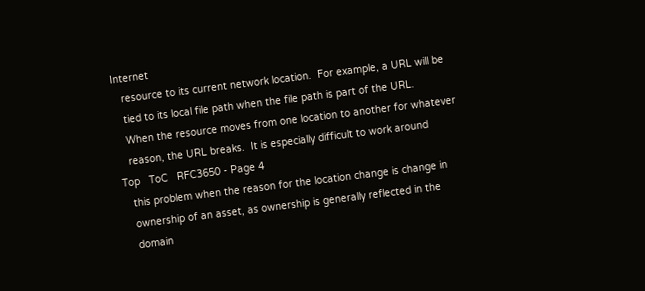Internet
   resource to its current network location.  For example, a URL will be
   tied to its local file path when the file path is part of the URL.
   When the resource moves from one location to another for whatever
   reason, the URL breaks.  It is especially difficult to work around
Top   ToC   RFC3650 - Page 4
   this problem when the reason for the location change is change in
   ownership of an asset, as ownership is generally reflected in the
   domain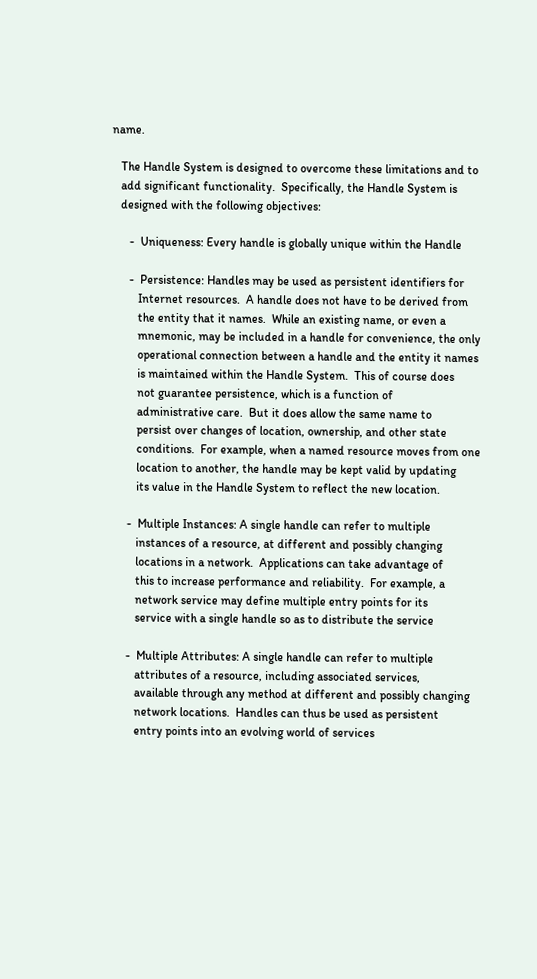name.

   The Handle System is designed to overcome these limitations and to
   add significant functionality.  Specifically, the Handle System is
   designed with the following objectives:

      -  Uniqueness: Every handle is globally unique within the Handle

      -  Persistence: Handles may be used as persistent identifiers for
         Internet resources.  A handle does not have to be derived from
         the entity that it names.  While an existing name, or even a
         mnemonic, may be included in a handle for convenience, the only
         operational connection between a handle and the entity it names
         is maintained within the Handle System.  This of course does
         not guarantee persistence, which is a function of
         administrative care.  But it does allow the same name to
         persist over changes of location, ownership, and other state
         conditions.  For example, when a named resource moves from one
         location to another, the handle may be kept valid by updating
         its value in the Handle System to reflect the new location.

      -  Multiple Instances: A single handle can refer to multiple
         instances of a resource, at different and possibly changing
         locations in a network.  Applications can take advantage of
         this to increase performance and reliability.  For example, a
         network service may define multiple entry points for its
         service with a single handle so as to distribute the service

      -  Multiple Attributes: A single handle can refer to multiple
         attributes of a resource, including associated services,
         available through any method at different and possibly changing
         network locations.  Handles can thus be used as persistent
         entry points into an evolving world of services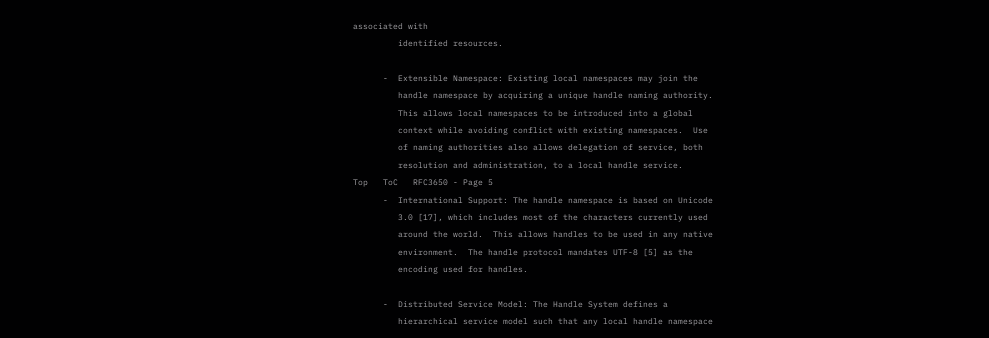associated with
         identified resources.

      -  Extensible Namespace: Existing local namespaces may join the
         handle namespace by acquiring a unique handle naming authority.
         This allows local namespaces to be introduced into a global
         context while avoiding conflict with existing namespaces.  Use
         of naming authorities also allows delegation of service, both
         resolution and administration, to a local handle service.
Top   ToC   RFC3650 - Page 5
      -  International Support: The handle namespace is based on Unicode
         3.0 [17], which includes most of the characters currently used
         around the world.  This allows handles to be used in any native
         environment.  The handle protocol mandates UTF-8 [5] as the
         encoding used for handles.

      -  Distributed Service Model: The Handle System defines a
         hierarchical service model such that any local handle namespace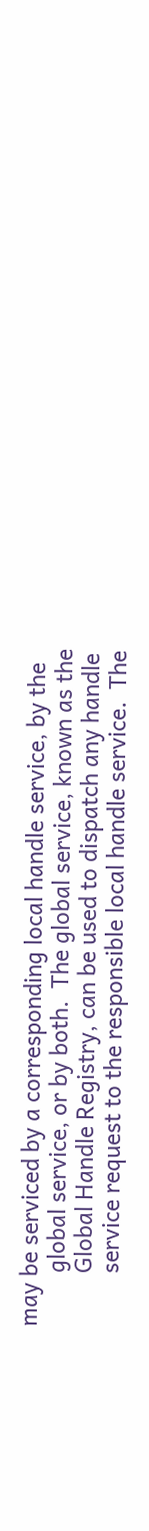may be serviced by a corresponding local handle service, by the
         global service, or by both.  The global service, known as the
         Global Handle Registry, can be used to dispatch any handle
         service request to the responsible local handle service.  The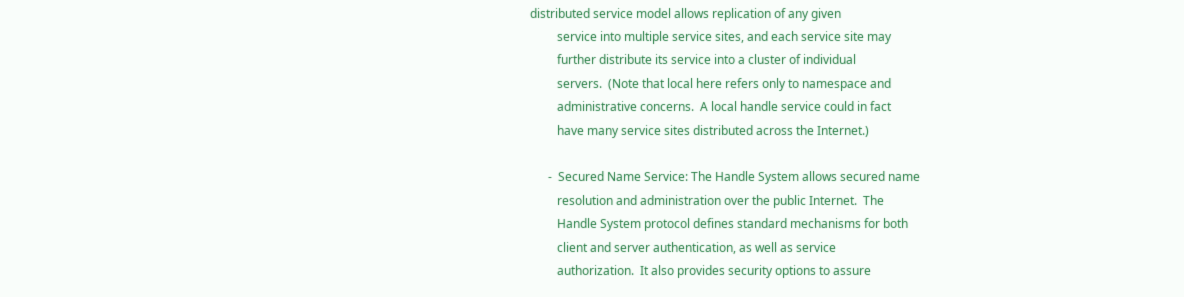distributed service model allows replication of any given
         service into multiple service sites, and each service site may
         further distribute its service into a cluster of individual
         servers.  (Note that local here refers only to namespace and
         administrative concerns.  A local handle service could in fact
         have many service sites distributed across the Internet.)

      -  Secured Name Service: The Handle System allows secured name
         resolution and administration over the public Internet.  The
         Handle System protocol defines standard mechanisms for both
         client and server authentication, as well as service
         authorization.  It also provides security options to assure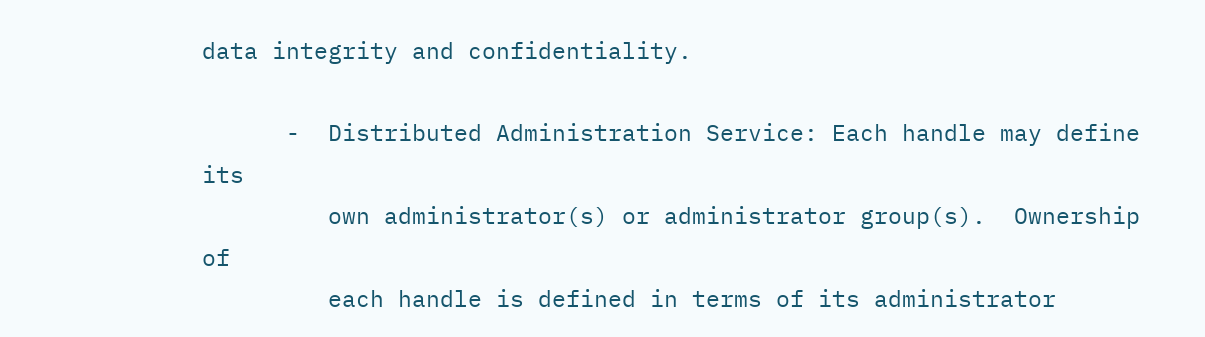data integrity and confidentiality.

      -  Distributed Administration Service: Each handle may define its
         own administrator(s) or administrator group(s).  Ownership of
         each handle is defined in terms of its administrator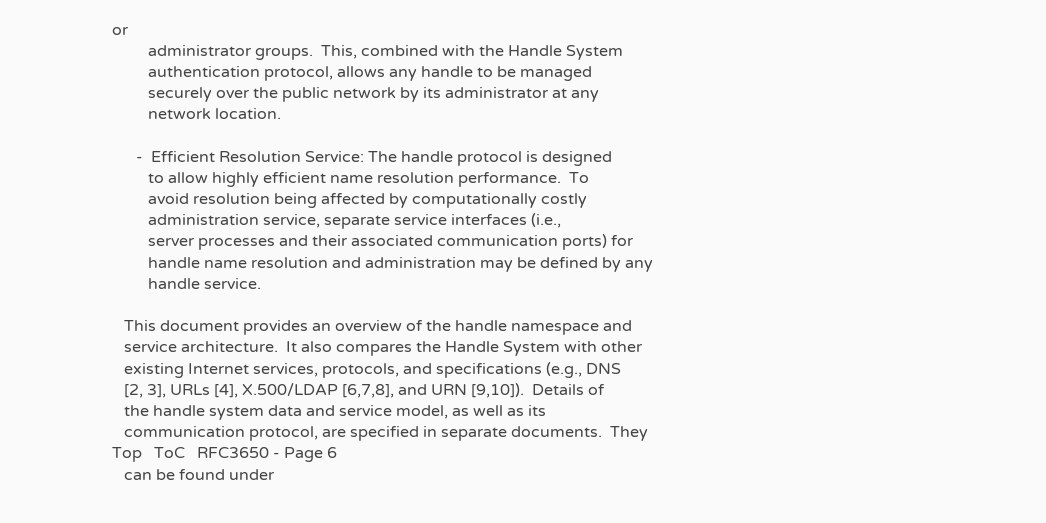or
         administrator groups.  This, combined with the Handle System
         authentication protocol, allows any handle to be managed
         securely over the public network by its administrator at any
         network location.

      -  Efficient Resolution Service: The handle protocol is designed
         to allow highly efficient name resolution performance.  To
         avoid resolution being affected by computationally costly
         administration service, separate service interfaces (i.e.,
         server processes and their associated communication ports) for
         handle name resolution and administration may be defined by any
         handle service.

   This document provides an overview of the handle namespace and
   service architecture.  It also compares the Handle System with other
   existing Internet services, protocols, and specifications (e.g., DNS
   [2, 3], URLs [4], X.500/LDAP [6,7,8], and URN [9,10]).  Details of
   the handle system data and service model, as well as its
   communication protocol, are specified in separate documents.  They
Top   ToC   RFC3650 - Page 6
   can be found under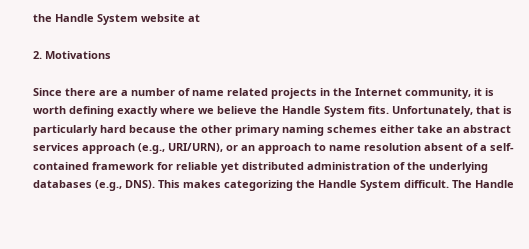the Handle System website at

2. Motivations

Since there are a number of name related projects in the Internet community, it is worth defining exactly where we believe the Handle System fits. Unfortunately, that is particularly hard because the other primary naming schemes either take an abstract services approach (e.g., URI/URN), or an approach to name resolution absent of a self-contained framework for reliable yet distributed administration of the underlying databases (e.g., DNS). This makes categorizing the Handle System difficult. The Handle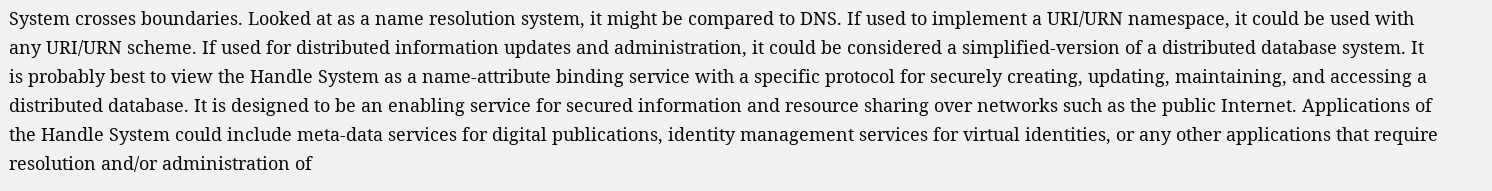System crosses boundaries. Looked at as a name resolution system, it might be compared to DNS. If used to implement a URI/URN namespace, it could be used with any URI/URN scheme. If used for distributed information updates and administration, it could be considered a simplified-version of a distributed database system. It is probably best to view the Handle System as a name-attribute binding service with a specific protocol for securely creating, updating, maintaining, and accessing a distributed database. It is designed to be an enabling service for secured information and resource sharing over networks such as the public Internet. Applications of the Handle System could include meta-data services for digital publications, identity management services for virtual identities, or any other applications that require resolution and/or administration of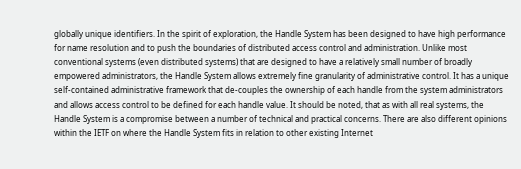globally unique identifiers. In the spirit of exploration, the Handle System has been designed to have high performance for name resolution and to push the boundaries of distributed access control and administration. Unlike most conventional systems (even distributed systems) that are designed to have a relatively small number of broadly empowered administrators, the Handle System allows extremely fine granularity of administrative control. It has a unique self-contained administrative framework that de-couples the ownership of each handle from the system administrators and allows access control to be defined for each handle value. It should be noted, that as with all real systems, the Handle System is a compromise between a number of technical and practical concerns. There are also different opinions within the IETF on where the Handle System fits in relation to other existing Internet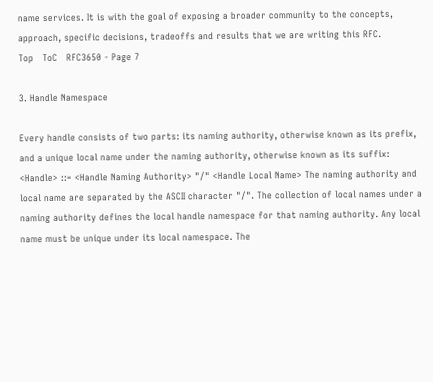name services. It is with the goal of exposing a broader community to the concepts, approach, specific decisions, tradeoffs and results that we are writing this RFC.
Top   ToC   RFC3650 - Page 7

3. Handle Namespace

Every handle consists of two parts: its naming authority, otherwise known as its prefix, and a unique local name under the naming authority, otherwise known as its suffix: <Handle> ::= <Handle Naming Authority> "/" <Handle Local Name> The naming authority and local name are separated by the ASCII character "/". The collection of local names under a naming authority defines the local handle namespace for that naming authority. Any local name must be unique under its local namespace. The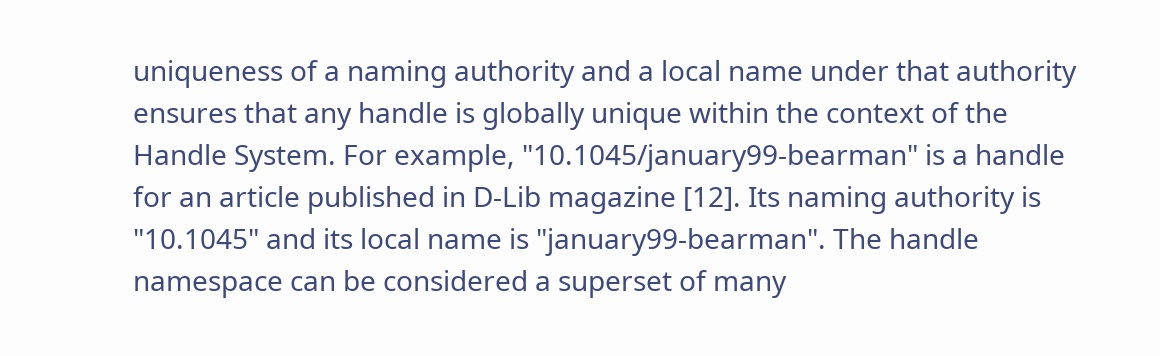uniqueness of a naming authority and a local name under that authority ensures that any handle is globally unique within the context of the Handle System. For example, "10.1045/january99-bearman" is a handle for an article published in D-Lib magazine [12]. Its naming authority is "10.1045" and its local name is "january99-bearman". The handle namespace can be considered a superset of many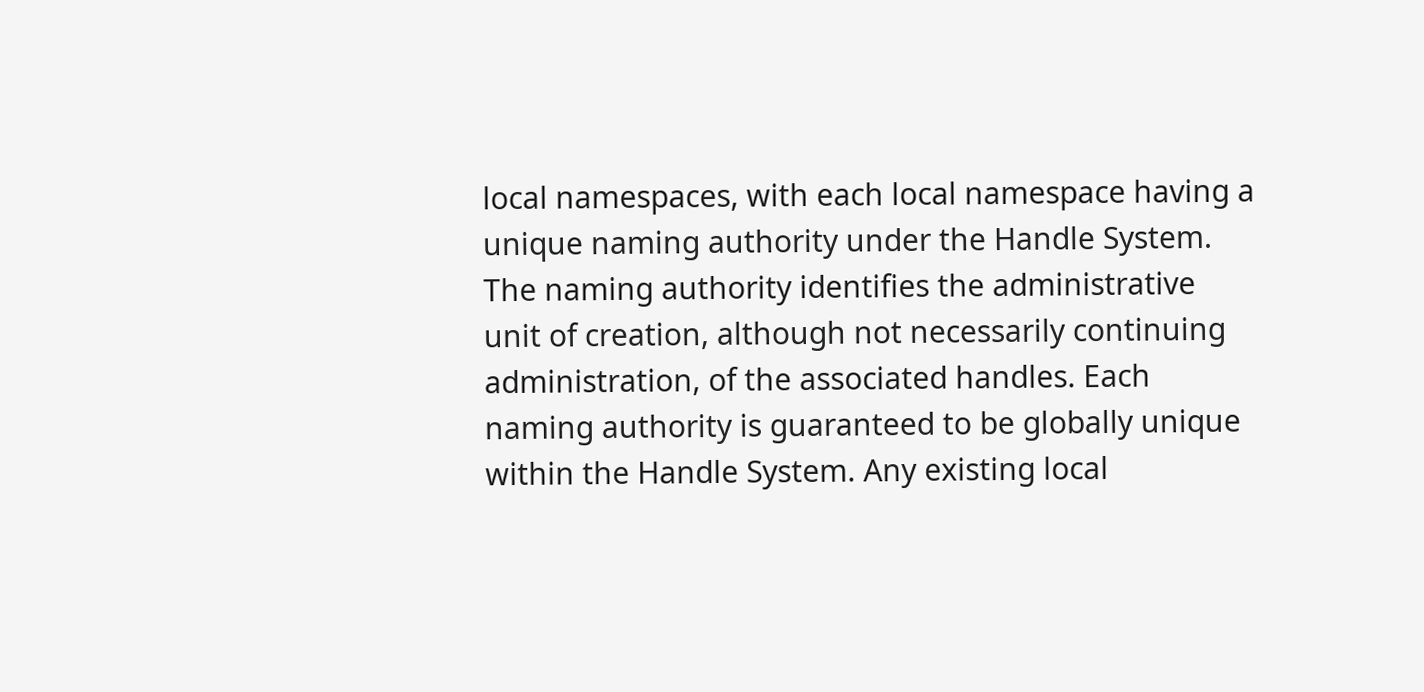local namespaces, with each local namespace having a unique naming authority under the Handle System. The naming authority identifies the administrative unit of creation, although not necessarily continuing administration, of the associated handles. Each naming authority is guaranteed to be globally unique within the Handle System. Any existing local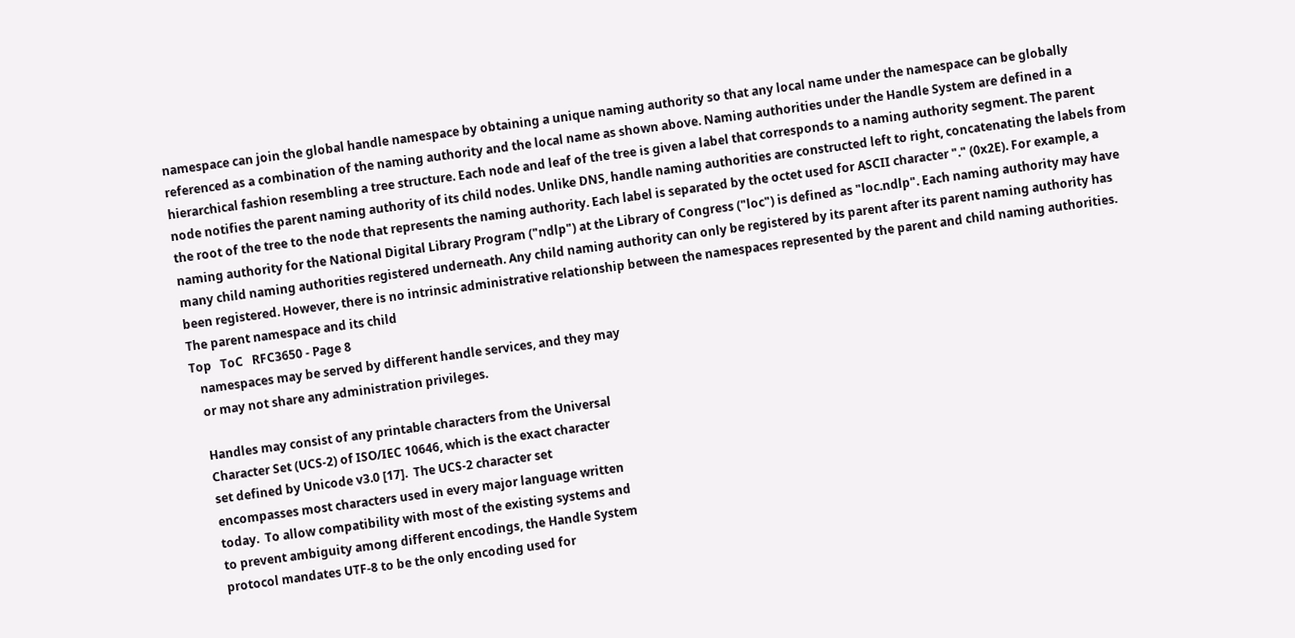namespace can join the global handle namespace by obtaining a unique naming authority so that any local name under the namespace can be globally referenced as a combination of the naming authority and the local name as shown above. Naming authorities under the Handle System are defined in a hierarchical fashion resembling a tree structure. Each node and leaf of the tree is given a label that corresponds to a naming authority segment. The parent node notifies the parent naming authority of its child nodes. Unlike DNS, handle naming authorities are constructed left to right, concatenating the labels from the root of the tree to the node that represents the naming authority. Each label is separated by the octet used for ASCII character "." (0x2E). For example, a naming authority for the National Digital Library Program ("ndlp") at the Library of Congress ("loc") is defined as "loc.ndlp". Each naming authority may have many child naming authorities registered underneath. Any child naming authority can only be registered by its parent after its parent naming authority has been registered. However, there is no intrinsic administrative relationship between the namespaces represented by the parent and child naming authorities. The parent namespace and its child
Top   ToC   RFC3650 - Page 8
   namespaces may be served by different handle services, and they may
   or may not share any administration privileges.

   Handles may consist of any printable characters from the Universal
   Character Set (UCS-2) of ISO/IEC 10646, which is the exact character
   set defined by Unicode v3.0 [17].  The UCS-2 character set
   encompasses most characters used in every major language written
   today.  To allow compatibility with most of the existing systems and
   to prevent ambiguity among different encodings, the Handle System
   protocol mandates UTF-8 to be the only encoding used for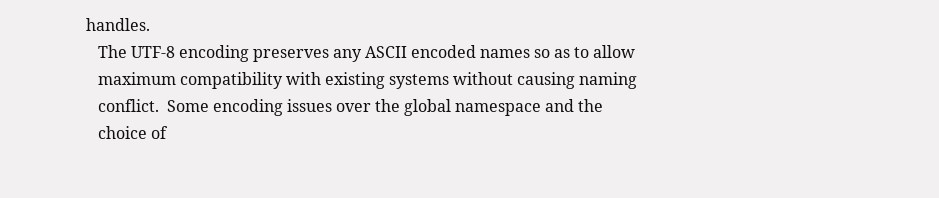handles.
   The UTF-8 encoding preserves any ASCII encoded names so as to allow
   maximum compatibility with existing systems without causing naming
   conflict.  Some encoding issues over the global namespace and the
   choice of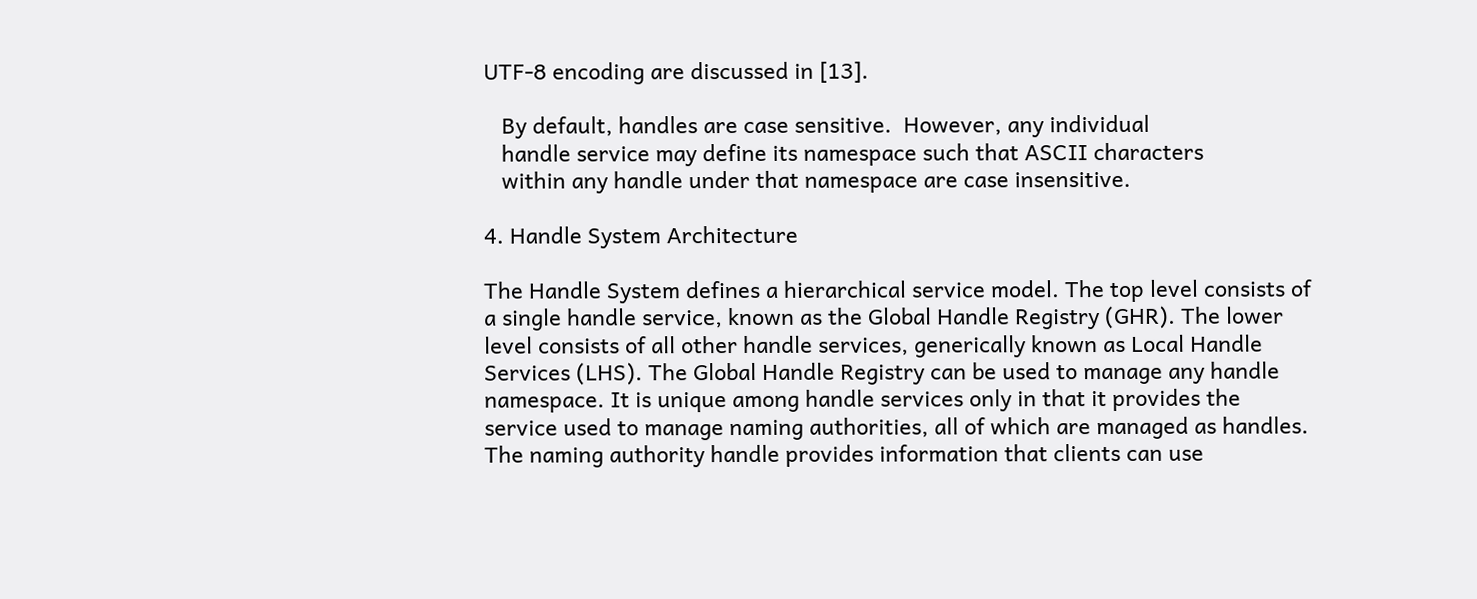UTF-8 encoding are discussed in [13].

   By default, handles are case sensitive.  However, any individual
   handle service may define its namespace such that ASCII characters
   within any handle under that namespace are case insensitive.

4. Handle System Architecture

The Handle System defines a hierarchical service model. The top level consists of a single handle service, known as the Global Handle Registry (GHR). The lower level consists of all other handle services, generically known as Local Handle Services (LHS). The Global Handle Registry can be used to manage any handle namespace. It is unique among handle services only in that it provides the service used to manage naming authorities, all of which are managed as handles. The naming authority handle provides information that clients can use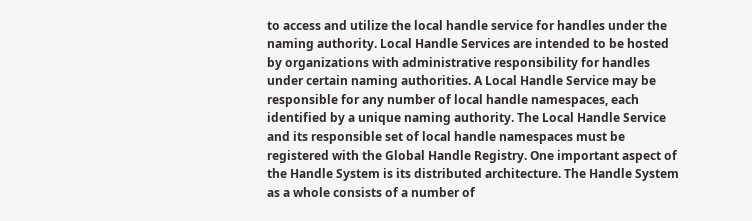to access and utilize the local handle service for handles under the naming authority. Local Handle Services are intended to be hosted by organizations with administrative responsibility for handles under certain naming authorities. A Local Handle Service may be responsible for any number of local handle namespaces, each identified by a unique naming authority. The Local Handle Service and its responsible set of local handle namespaces must be registered with the Global Handle Registry. One important aspect of the Handle System is its distributed architecture. The Handle System as a whole consists of a number of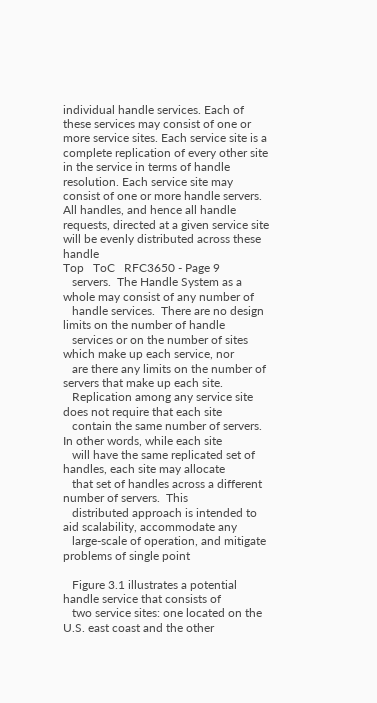individual handle services. Each of these services may consist of one or more service sites. Each service site is a complete replication of every other site in the service in terms of handle resolution. Each service site may consist of one or more handle servers. All handles, and hence all handle requests, directed at a given service site will be evenly distributed across these handle
Top   ToC   RFC3650 - Page 9
   servers.  The Handle System as a whole may consist of any number of
   handle services.  There are no design limits on the number of handle
   services or on the number of sites which make up each service, nor
   are there any limits on the number of servers that make up each site.
   Replication among any service site does not require that each site
   contain the same number of servers.  In other words, while each site
   will have the same replicated set of handles, each site may allocate
   that set of handles across a different number of servers.  This
   distributed approach is intended to aid scalability, accommodate any
   large-scale of operation, and mitigate problems of single point

   Figure 3.1 illustrates a potential handle service that consists of
   two service sites: one located on the U.S. east coast and the other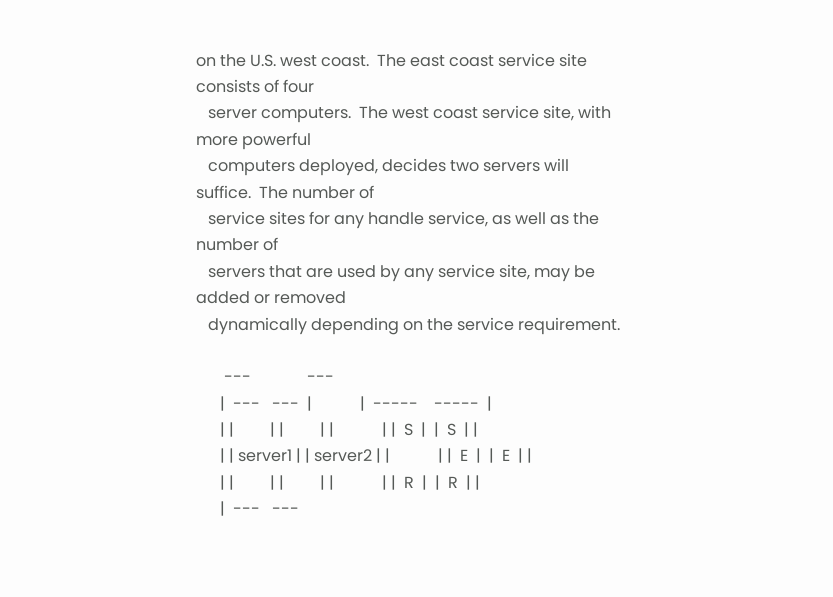on the U.S. west coast.  The east coast service site consists of four
   server computers.  The west coast service site, with more powerful
   computers deployed, decides two servers will suffice.  The number of
   service sites for any handle service, as well as the number of
   servers that are used by any service site, may be added or removed
   dynamically depending on the service requirement.

       ---              ---
      |  ---   ---  |            |  -----    -----  |
      | |         | |         | |            | |  S  |  |  S  | |
      | | server1 | | server2 | |            | |  E  |  |  E  | |
      | |         | |         | |            | |  R  |  |  R  | |
      |  ---   ---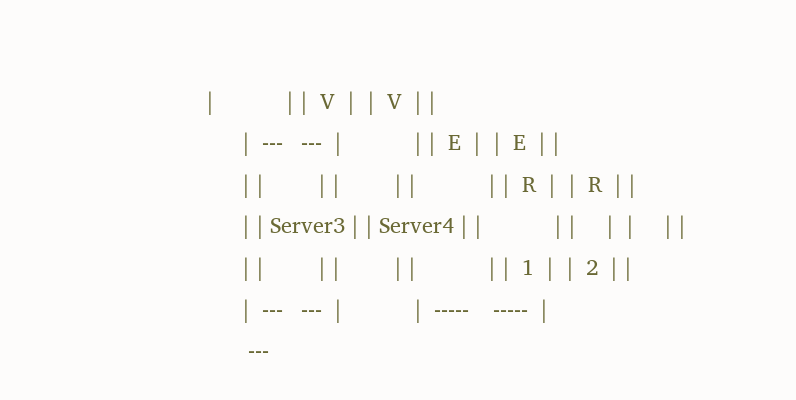|            | |  V  |  |  V  | |
      |  ---   ---  |            | |  E  |  |  E  | |
      | |         | |         | |            | |  R  |  |  R  | |
      | | Server3 | | Server4 | |            | |     |  |     | |
      | |         | |         | |            | |  1  |  |  2  | |
      |  ---   ---  |            |  -----    -----  |
       ---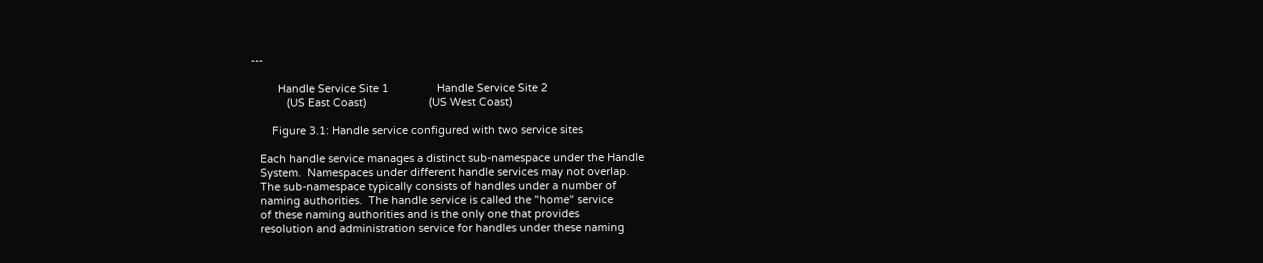---

         Handle Service Site 1                Handle Service Site 2
            (US East Coast)                     (US West Coast)

       Figure 3.1: Handle service configured with two service sites

   Each handle service manages a distinct sub-namespace under the Handle
   System.  Namespaces under different handle services may not overlap.
   The sub-namespace typically consists of handles under a number of
   naming authorities.  The handle service is called the "home" service
   of these naming authorities and is the only one that provides
   resolution and administration service for handles under these naming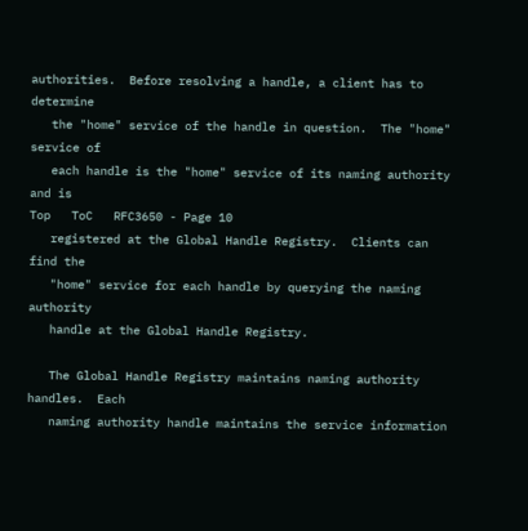authorities.  Before resolving a handle, a client has to determine
   the "home" service of the handle in question.  The "home" service of
   each handle is the "home" service of its naming authority and is
Top   ToC   RFC3650 - Page 10
   registered at the Global Handle Registry.  Clients can find the
   "home" service for each handle by querying the naming authority
   handle at the Global Handle Registry.

   The Global Handle Registry maintains naming authority handles.  Each
   naming authority handle maintains the service information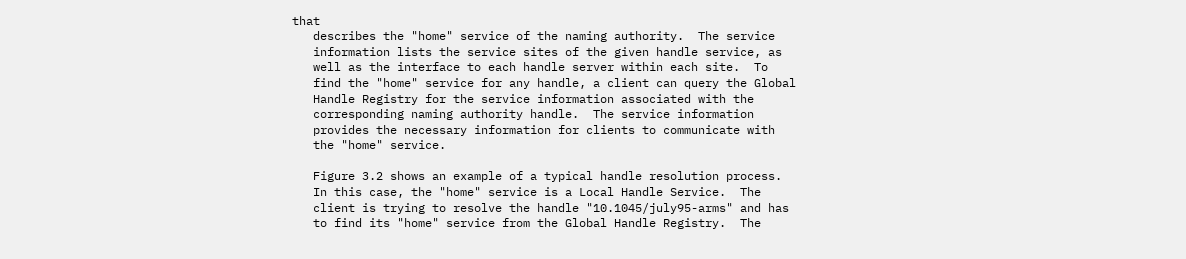that
   describes the "home" service of the naming authority.  The service
   information lists the service sites of the given handle service, as
   well as the interface to each handle server within each site.  To
   find the "home" service for any handle, a client can query the Global
   Handle Registry for the service information associated with the
   corresponding naming authority handle.  The service information
   provides the necessary information for clients to communicate with
   the "home" service.

   Figure 3.2 shows an example of a typical handle resolution process.
   In this case, the "home" service is a Local Handle Service.  The
   client is trying to resolve the handle "10.1045/july95-arms" and has
   to find its "home" service from the Global Handle Registry.  The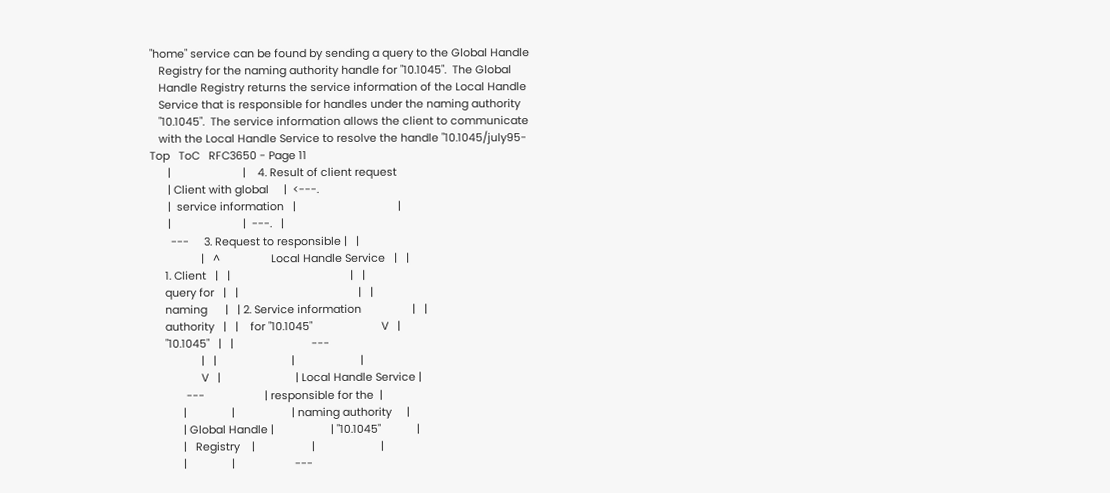"home" service can be found by sending a query to the Global Handle
   Registry for the naming authority handle for "10.1045".  The Global
   Handle Registry returns the service information of the Local Handle
   Service that is responsible for handles under the naming authority
   "10.1045".  The service information allows the client to communicate
   with the Local Handle Service to resolve the handle "10.1045/july95-
Top   ToC   RFC3650 - Page 11
      |                        |    4. Result of client request
      | Client with global     |  <---.
      |  service information   |                                  |
      |                        |  ---.   |
       ---     3. Request to responsible |   |
                 |   ^                 Local Handle Service   |   |
     1. Client   |   |                                        |   |
     query for   |   |                                        |   |
     naming      |   | 2. Service information                 |   |
     authority   |   |    for "10.1045"                       V   |
     "10.1045"   |   |                          ---
                 |   |                         |                      |
                 V   |                         | Local Handle Service |
            ---                    | responsible for the  |
           |               |                   | naming authority     |
           | Global Handle |                   | "10.1045"            |
           |   Registry    |                   |                      |
           |               |                    ---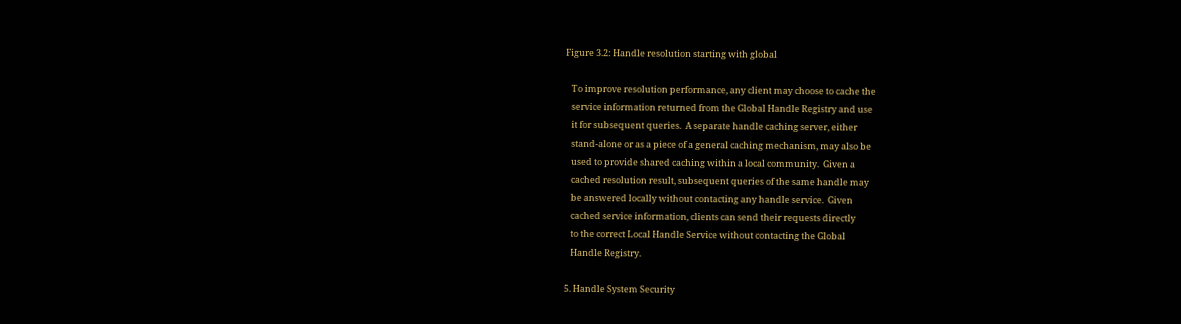Figure 3.2: Handle resolution starting with global

   To improve resolution performance, any client may choose to cache the
   service information returned from the Global Handle Registry and use
   it for subsequent queries.  A separate handle caching server, either
   stand-alone or as a piece of a general caching mechanism, may also be
   used to provide shared caching within a local community.  Given a
   cached resolution result, subsequent queries of the same handle may
   be answered locally without contacting any handle service.  Given
   cached service information, clients can send their requests directly
   to the correct Local Handle Service without contacting the Global
   Handle Registry.

5. Handle System Security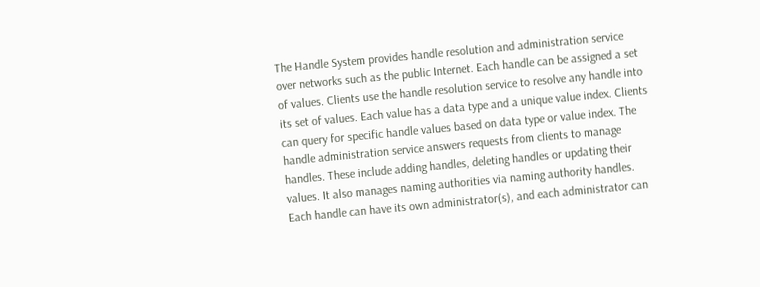The Handle System provides handle resolution and administration service over networks such as the public Internet. Each handle can be assigned a set of values. Clients use the handle resolution service to resolve any handle into its set of values. Each value has a data type and a unique value index. Clients can query for specific handle values based on data type or value index. The handle administration service answers requests from clients to manage handles. These include adding handles, deleting handles or updating their values. It also manages naming authorities via naming authority handles. Each handle can have its own administrator(s), and each administrator can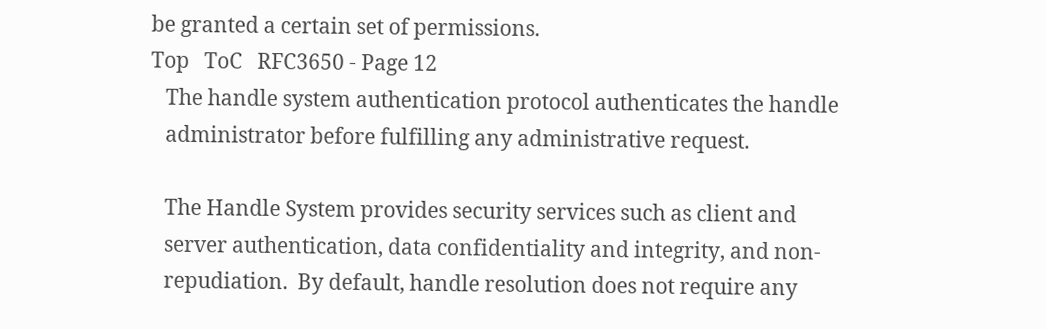be granted a certain set of permissions.
Top   ToC   RFC3650 - Page 12
   The handle system authentication protocol authenticates the handle
   administrator before fulfilling any administrative request.

   The Handle System provides security services such as client and
   server authentication, data confidentiality and integrity, and non-
   repudiation.  By default, handle resolution does not require any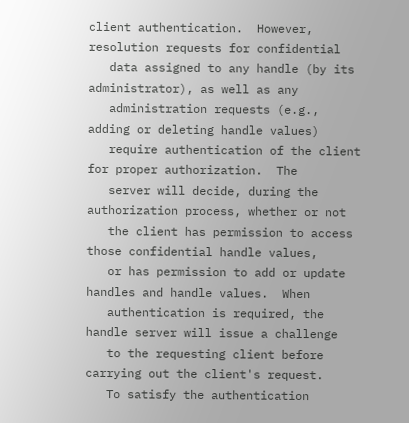client authentication.  However, resolution requests for confidential
   data assigned to any handle (by its administrator), as well as any
   administration requests (e.g., adding or deleting handle values)
   require authentication of the client for proper authorization.  The
   server will decide, during the authorization process, whether or not
   the client has permission to access those confidential handle values,
   or has permission to add or update handles and handle values.  When
   authentication is required, the handle server will issue a challenge
   to the requesting client before carrying out the client's request.
   To satisfy the authentication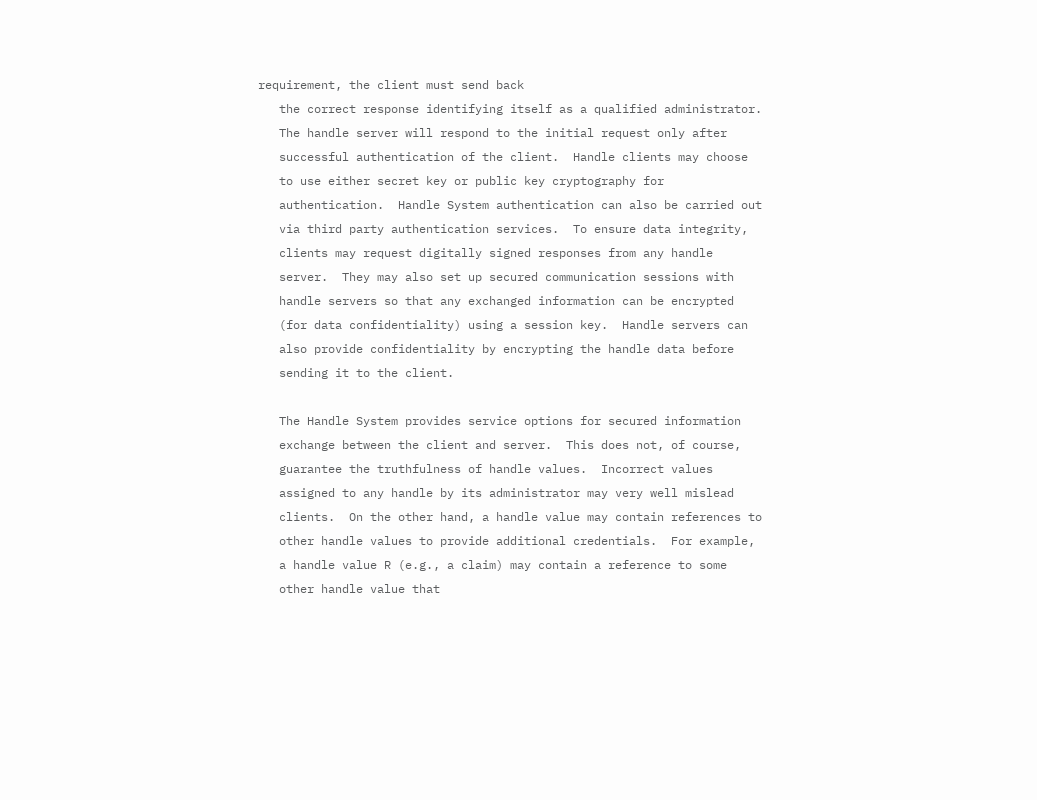requirement, the client must send back
   the correct response identifying itself as a qualified administrator.
   The handle server will respond to the initial request only after
   successful authentication of the client.  Handle clients may choose
   to use either secret key or public key cryptography for
   authentication.  Handle System authentication can also be carried out
   via third party authentication services.  To ensure data integrity,
   clients may request digitally signed responses from any handle
   server.  They may also set up secured communication sessions with
   handle servers so that any exchanged information can be encrypted
   (for data confidentiality) using a session key.  Handle servers can
   also provide confidentiality by encrypting the handle data before
   sending it to the client.

   The Handle System provides service options for secured information
   exchange between the client and server.  This does not, of course,
   guarantee the truthfulness of handle values.  Incorrect values
   assigned to any handle by its administrator may very well mislead
   clients.  On the other hand, a handle value may contain references to
   other handle values to provide additional credentials.  For example,
   a handle value R (e.g., a claim) may contain a reference to some
   other handle value that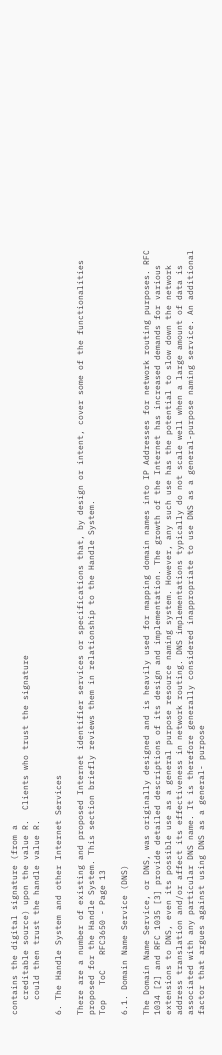contains the digital signature (from a
   creditable source) upon the value R.  Clients who trust the signature
   could then trust the handle value R.

6. The Handle System and other Internet Services

There are a number of existing and proposed Internet identifier services or specifications that, by design or intent, cover some of the functionalities proposed for the Handle System. This section briefly reviews them in relationship to the Handle System.
Top   ToC   RFC3650 - Page 13

6.1. Domain Name Service (DNS)

The Domain Name Service, or DNS, was originally designed and is heavily used for mapping domain names into IP Addresses for network routing purposes. RFC 1034 [2] and RFC 1035 [3] provide detailed descriptions of its design and implementation. The growth of the Internet has increased demands for various extensions to DNS, even its possible use as a general purpose resource naming system. However, any such use has the potential to slow down the network address translation and/or affect its effectiveness in network routing. DNS implementations typically do not scale well when a large amount of data is associated with any particular DNS name. It is therefore generally considered inappropriate to use DNS as a general-purpose naming service. An additional factor that argues against using DNS as a general- purpose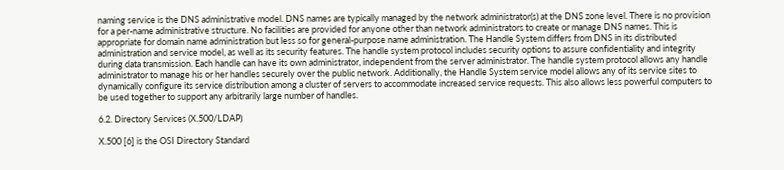naming service is the DNS administrative model. DNS names are typically managed by the network administrator(s) at the DNS zone level. There is no provision for a per-name administrative structure. No facilities are provided for anyone other than network administrators to create or manage DNS names. This is appropriate for domain name administration but less so for general-purpose name administration. The Handle System differs from DNS in its distributed administration and service model, as well as its security features. The handle system protocol includes security options to assure confidentiality and integrity during data transmission. Each handle can have its own administrator, independent from the server administrator. The handle system protocol allows any handle administrator to manage his or her handles securely over the public network. Additionally, the Handle System service model allows any of its service sites to dynamically configure its service distribution among a cluster of servers to accommodate increased service requests. This also allows less powerful computers to be used together to support any arbitrarily large number of handles.

6.2. Directory Services (X.500/LDAP)

X.500 [6] is the OSI Directory Standard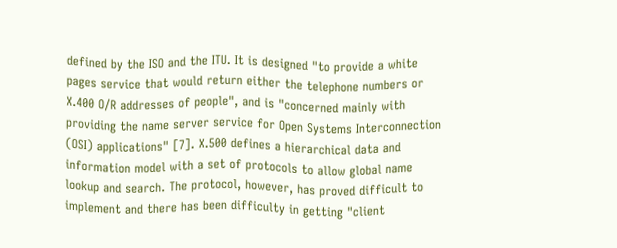defined by the ISO and the ITU. It is designed "to provide a white pages service that would return either the telephone numbers or X.400 O/R addresses of people", and is "concerned mainly with providing the name server service for Open Systems Interconnection (OSI) applications" [7]. X.500 defines a hierarchical data and information model with a set of protocols to allow global name lookup and search. The protocol, however, has proved difficult to implement and there has been difficulty in getting "client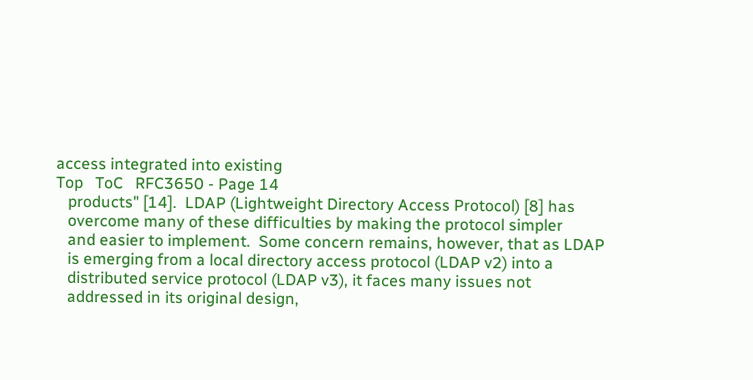access integrated into existing
Top   ToC   RFC3650 - Page 14
   products" [14].  LDAP (Lightweight Directory Access Protocol) [8] has
   overcome many of these difficulties by making the protocol simpler
   and easier to implement.  Some concern remains, however, that as LDAP
   is emerging from a local directory access protocol (LDAP v2) into a
   distributed service protocol (LDAP v3), it faces many issues not
   addressed in its original design,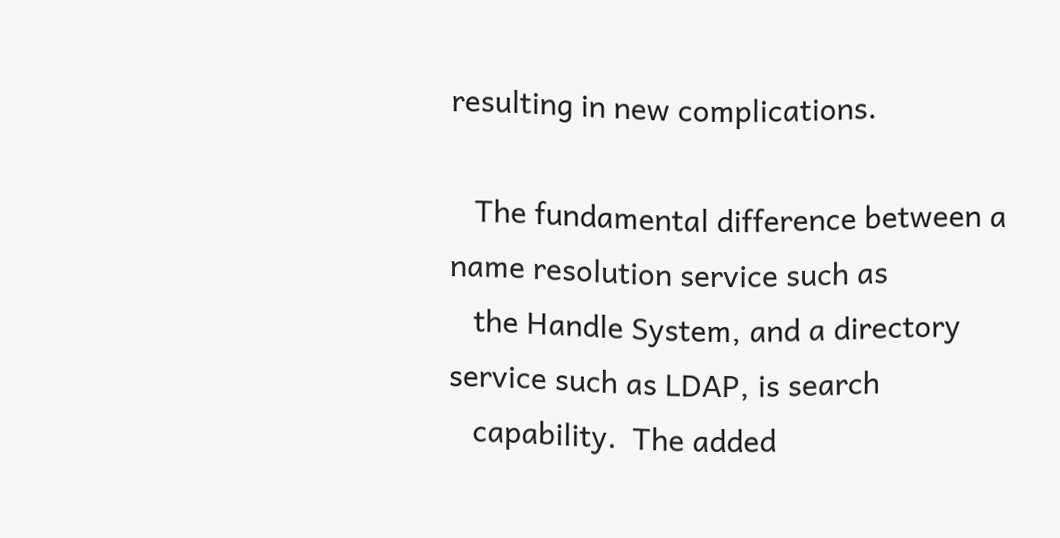resulting in new complications.

   The fundamental difference between a name resolution service such as
   the Handle System, and a directory service such as LDAP, is search
   capability.  The added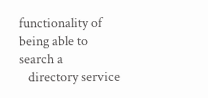functionality of being able to search a
   directory service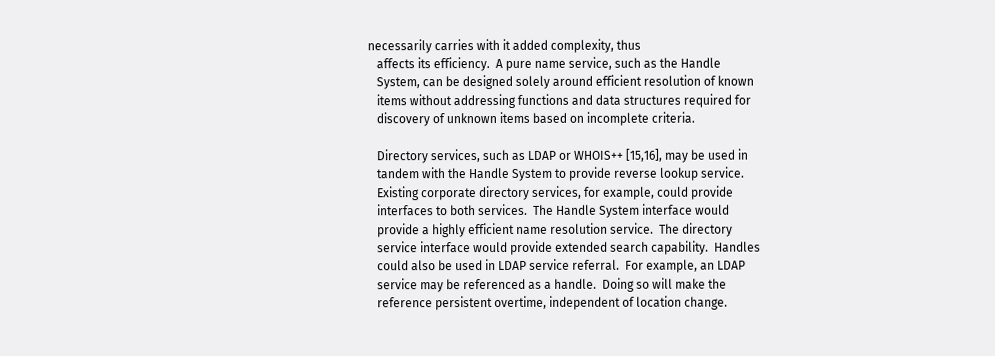necessarily carries with it added complexity, thus
   affects its efficiency.  A pure name service, such as the Handle
   System, can be designed solely around efficient resolution of known
   items without addressing functions and data structures required for
   discovery of unknown items based on incomplete criteria.

   Directory services, such as LDAP or WHOIS++ [15,16], may be used in
   tandem with the Handle System to provide reverse lookup service.
   Existing corporate directory services, for example, could provide
   interfaces to both services.  The Handle System interface would
   provide a highly efficient name resolution service.  The directory
   service interface would provide extended search capability.  Handles
   could also be used in LDAP service referral.  For example, an LDAP
   service may be referenced as a handle.  Doing so will make the
   reference persistent overtime, independent of location change.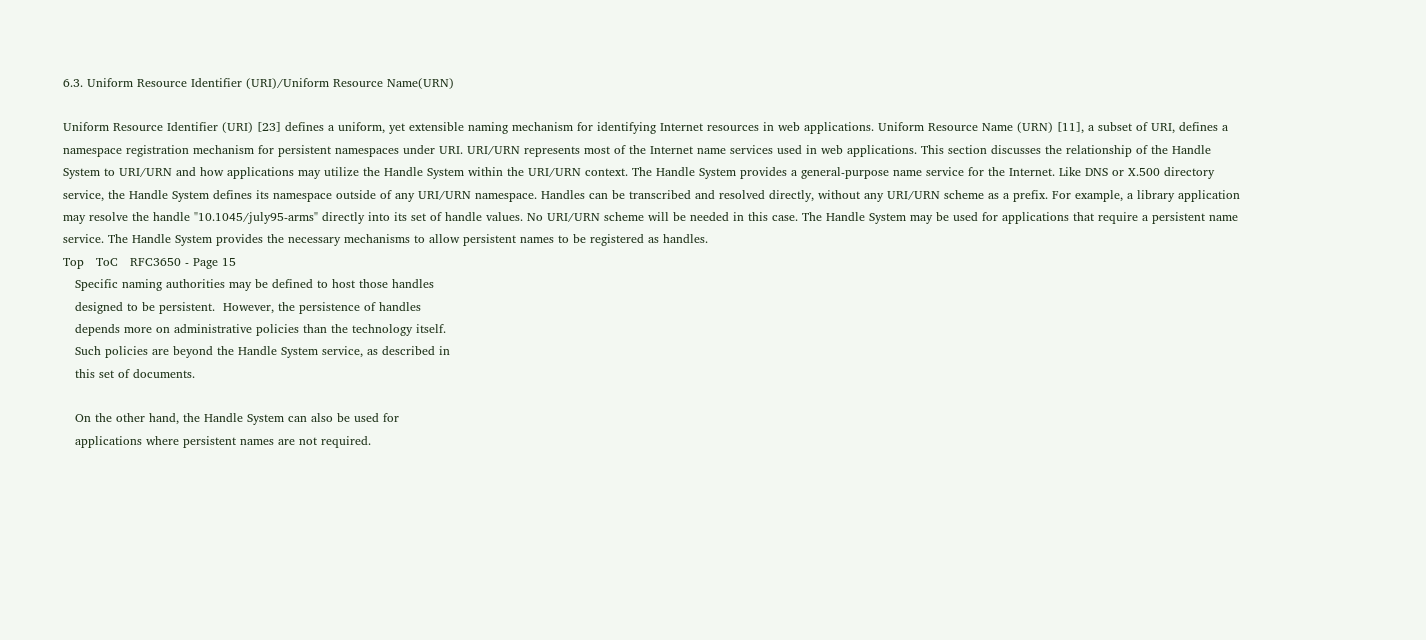6.3. Uniform Resource Identifier (URI)/Uniform Resource Name(URN)

Uniform Resource Identifier (URI) [23] defines a uniform, yet extensible naming mechanism for identifying Internet resources in web applications. Uniform Resource Name (URN) [11], a subset of URI, defines a namespace registration mechanism for persistent namespaces under URI. URI/URN represents most of the Internet name services used in web applications. This section discusses the relationship of the Handle System to URI/URN and how applications may utilize the Handle System within the URI/URN context. The Handle System provides a general-purpose name service for the Internet. Like DNS or X.500 directory service, the Handle System defines its namespace outside of any URI/URN namespace. Handles can be transcribed and resolved directly, without any URI/URN scheme as a prefix. For example, a library application may resolve the handle "10.1045/july95-arms" directly into its set of handle values. No URI/URN scheme will be needed in this case. The Handle System may be used for applications that require a persistent name service. The Handle System provides the necessary mechanisms to allow persistent names to be registered as handles.
Top   ToC   RFC3650 - Page 15
   Specific naming authorities may be defined to host those handles
   designed to be persistent.  However, the persistence of handles
   depends more on administrative policies than the technology itself.
   Such policies are beyond the Handle System service, as described in
   this set of documents.

   On the other hand, the Handle System can also be used for
   applications where persistent names are not required.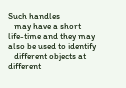Such handles
   may have a short life-time and they may also be used to identify
   different objects at different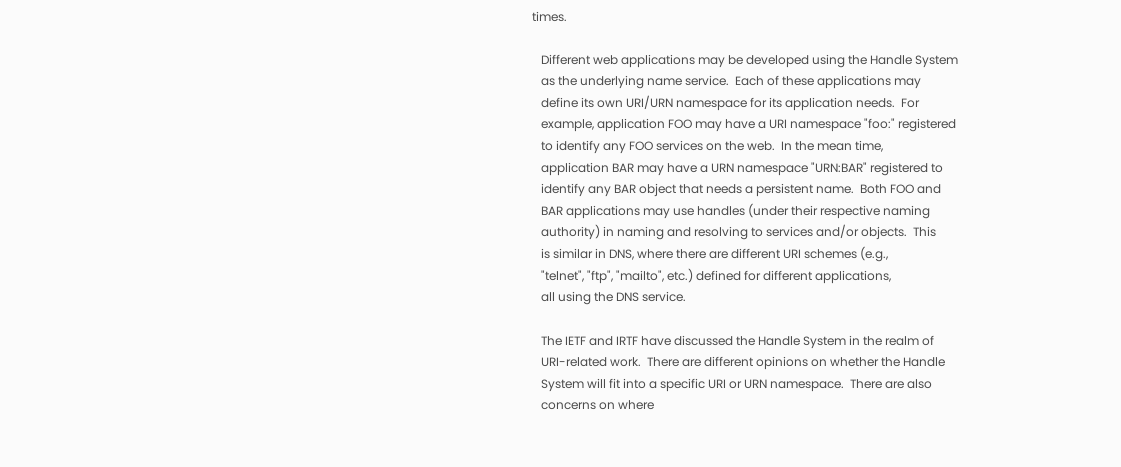times.

   Different web applications may be developed using the Handle System
   as the underlying name service.  Each of these applications may
   define its own URI/URN namespace for its application needs.  For
   example, application FOO may have a URI namespace "foo:" registered
   to identify any FOO services on the web.  In the mean time,
   application BAR may have a URN namespace "URN:BAR" registered to
   identify any BAR object that needs a persistent name.  Both FOO and
   BAR applications may use handles (under their respective naming
   authority) in naming and resolving to services and/or objects.  This
   is similar in DNS, where there are different URI schemes (e.g.,
   "telnet", "ftp", "mailto", etc.) defined for different applications,
   all using the DNS service.

   The IETF and IRTF have discussed the Handle System in the realm of
   URI-related work.  There are different opinions on whether the Handle
   System will fit into a specific URI or URN namespace.  There are also
   concerns on where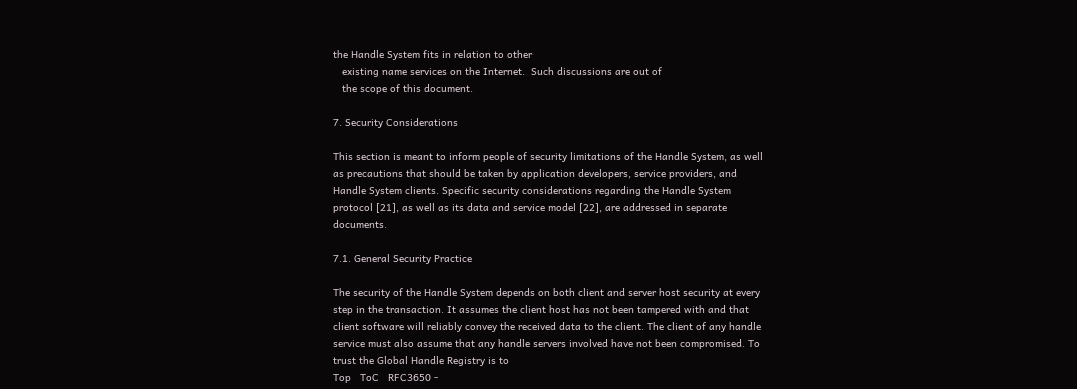the Handle System fits in relation to other
   existing name services on the Internet.  Such discussions are out of
   the scope of this document.

7. Security Considerations

This section is meant to inform people of security limitations of the Handle System, as well as precautions that should be taken by application developers, service providers, and Handle System clients. Specific security considerations regarding the Handle System protocol [21], as well as its data and service model [22], are addressed in separate documents.

7.1. General Security Practice

The security of the Handle System depends on both client and server host security at every step in the transaction. It assumes the client host has not been tampered with and that client software will reliably convey the received data to the client. The client of any handle service must also assume that any handle servers involved have not been compromised. To trust the Global Handle Registry is to
Top   ToC   RFC3650 -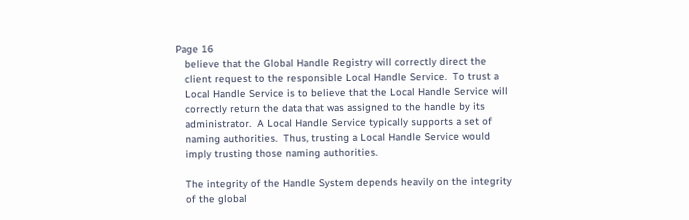Page 16
   believe that the Global Handle Registry will correctly direct the
   client request to the responsible Local Handle Service.  To trust a
   Local Handle Service is to believe that the Local Handle Service will
   correctly return the data that was assigned to the handle by its
   administrator.  A Local Handle Service typically supports a set of
   naming authorities.  Thus, trusting a Local Handle Service would
   imply trusting those naming authorities.

   The integrity of the Handle System depends heavily on the integrity
   of the global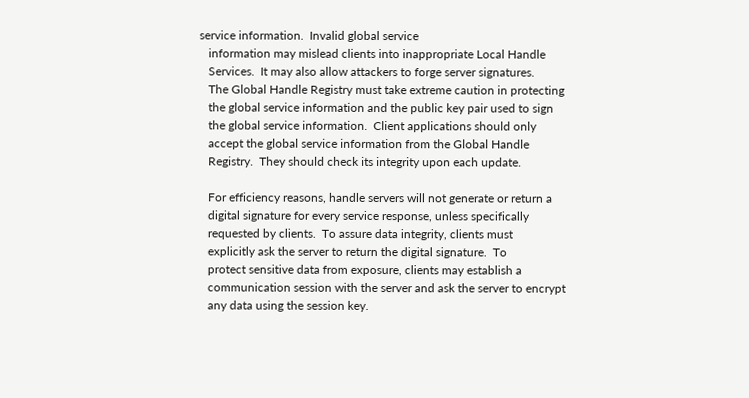service information.  Invalid global service
   information may mislead clients into inappropriate Local Handle
   Services.  It may also allow attackers to forge server signatures.
   The Global Handle Registry must take extreme caution in protecting
   the global service information and the public key pair used to sign
   the global service information.  Client applications should only
   accept the global service information from the Global Handle
   Registry.  They should check its integrity upon each update.

   For efficiency reasons, handle servers will not generate or return a
   digital signature for every service response, unless specifically
   requested by clients.  To assure data integrity, clients must
   explicitly ask the server to return the digital signature.  To
   protect sensitive data from exposure, clients may establish a
   communication session with the server and ask the server to encrypt
   any data using the session key.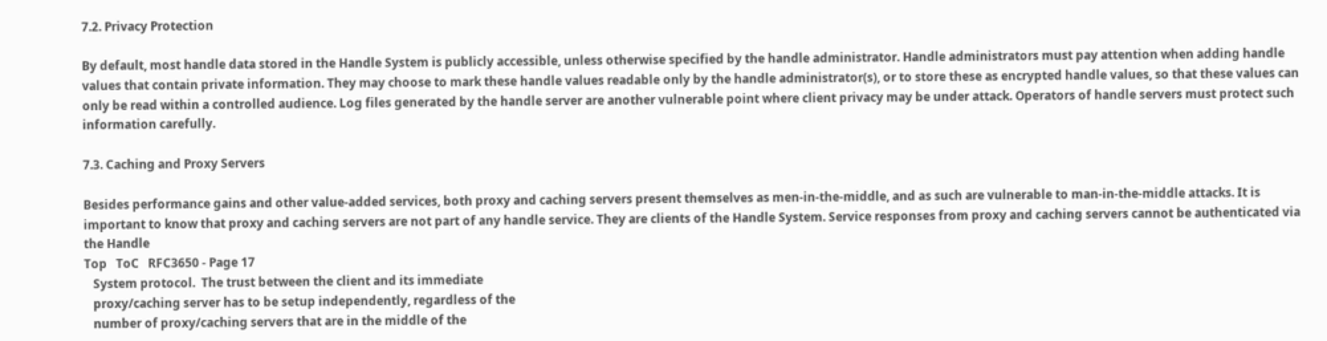7.2. Privacy Protection

By default, most handle data stored in the Handle System is publicly accessible, unless otherwise specified by the handle administrator. Handle administrators must pay attention when adding handle values that contain private information. They may choose to mark these handle values readable only by the handle administrator(s), or to store these as encrypted handle values, so that these values can only be read within a controlled audience. Log files generated by the handle server are another vulnerable point where client privacy may be under attack. Operators of handle servers must protect such information carefully.

7.3. Caching and Proxy Servers

Besides performance gains and other value-added services, both proxy and caching servers present themselves as men-in-the-middle, and as such are vulnerable to man-in-the-middle attacks. It is important to know that proxy and caching servers are not part of any handle service. They are clients of the Handle System. Service responses from proxy and caching servers cannot be authenticated via the Handle
Top   ToC   RFC3650 - Page 17
   System protocol.  The trust between the client and its immediate
   proxy/caching server has to be setup independently, regardless of the
   number of proxy/caching servers that are in the middle of the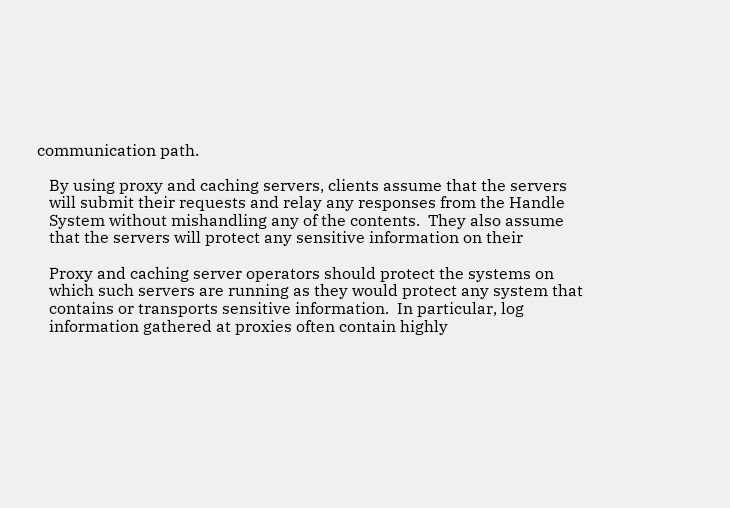communication path.

   By using proxy and caching servers, clients assume that the servers
   will submit their requests and relay any responses from the Handle
   System without mishandling any of the contents.  They also assume
   that the servers will protect any sensitive information on their

   Proxy and caching server operators should protect the systems on
   which such servers are running as they would protect any system that
   contains or transports sensitive information.  In particular, log
   information gathered at proxies often contain highly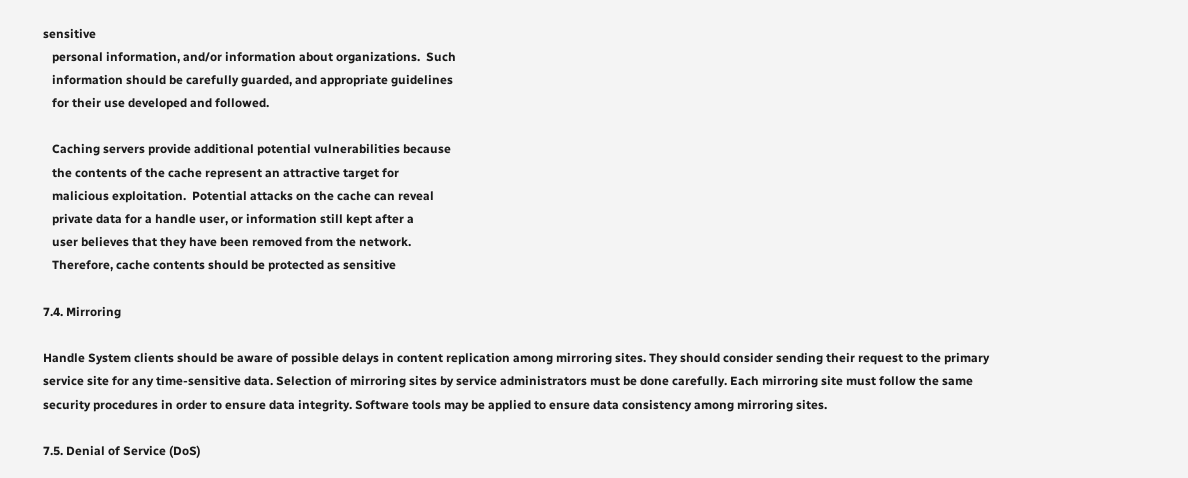sensitive
   personal information, and/or information about organizations.  Such
   information should be carefully guarded, and appropriate guidelines
   for their use developed and followed.

   Caching servers provide additional potential vulnerabilities because
   the contents of the cache represent an attractive target for
   malicious exploitation.  Potential attacks on the cache can reveal
   private data for a handle user, or information still kept after a
   user believes that they have been removed from the network.
   Therefore, cache contents should be protected as sensitive

7.4. Mirroring

Handle System clients should be aware of possible delays in content replication among mirroring sites. They should consider sending their request to the primary service site for any time-sensitive data. Selection of mirroring sites by service administrators must be done carefully. Each mirroring site must follow the same security procedures in order to ensure data integrity. Software tools may be applied to ensure data consistency among mirroring sites.

7.5. Denial of Service (DoS)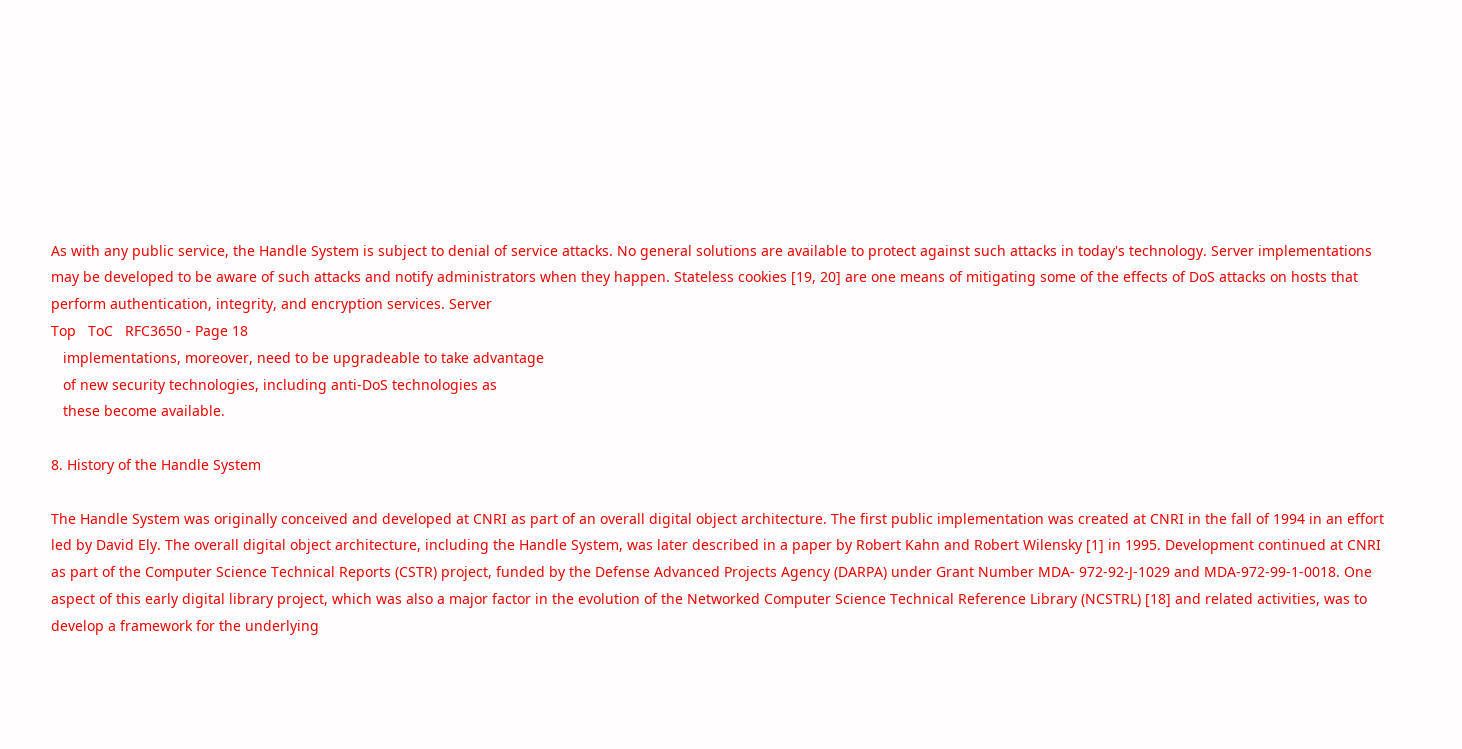As with any public service, the Handle System is subject to denial of service attacks. No general solutions are available to protect against such attacks in today's technology. Server implementations may be developed to be aware of such attacks and notify administrators when they happen. Stateless cookies [19, 20] are one means of mitigating some of the effects of DoS attacks on hosts that perform authentication, integrity, and encryption services. Server
Top   ToC   RFC3650 - Page 18
   implementations, moreover, need to be upgradeable to take advantage
   of new security technologies, including anti-DoS technologies as
   these become available.

8. History of the Handle System

The Handle System was originally conceived and developed at CNRI as part of an overall digital object architecture. The first public implementation was created at CNRI in the fall of 1994 in an effort led by David Ely. The overall digital object architecture, including the Handle System, was later described in a paper by Robert Kahn and Robert Wilensky [1] in 1995. Development continued at CNRI as part of the Computer Science Technical Reports (CSTR) project, funded by the Defense Advanced Projects Agency (DARPA) under Grant Number MDA- 972-92-J-1029 and MDA-972-99-1-0018. One aspect of this early digital library project, which was also a major factor in the evolution of the Networked Computer Science Technical Reference Library (NCSTRL) [18] and related activities, was to develop a framework for the underlying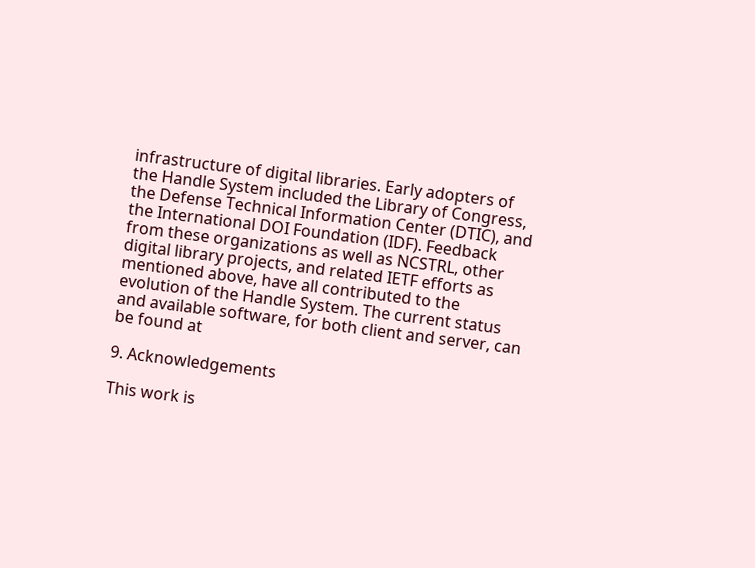infrastructure of digital libraries. Early adopters of the Handle System included the Library of Congress, the Defense Technical Information Center (DTIC), and the International DOI Foundation (IDF). Feedback from these organizations as well as NCSTRL, other digital library projects, and related IETF efforts as mentioned above, have all contributed to the evolution of the Handle System. The current status and available software, for both client and server, can be found at

9. Acknowledgements

This work is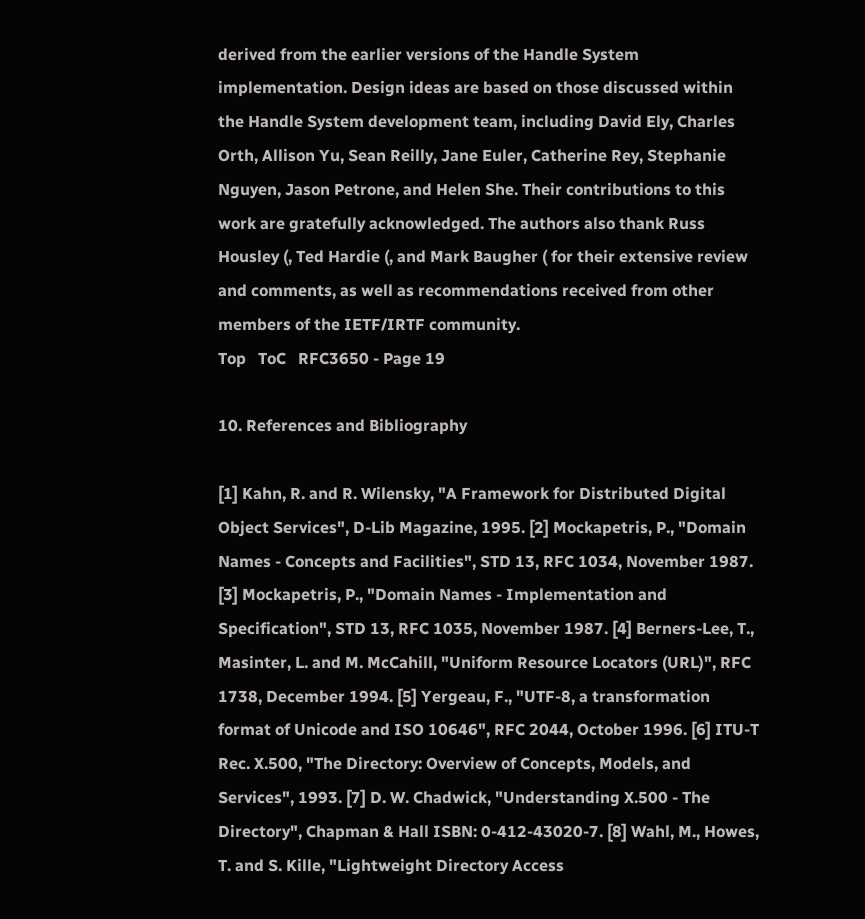derived from the earlier versions of the Handle System implementation. Design ideas are based on those discussed within the Handle System development team, including David Ely, Charles Orth, Allison Yu, Sean Reilly, Jane Euler, Catherine Rey, Stephanie Nguyen, Jason Petrone, and Helen She. Their contributions to this work are gratefully acknowledged. The authors also thank Russ Housley (, Ted Hardie (, and Mark Baugher ( for their extensive review and comments, as well as recommendations received from other members of the IETF/IRTF community.
Top   ToC   RFC3650 - Page 19

10. References and Bibliography

[1] Kahn, R. and R. Wilensky, "A Framework for Distributed Digital Object Services", D-Lib Magazine, 1995. [2] Mockapetris, P., "Domain Names - Concepts and Facilities", STD 13, RFC 1034, November 1987. [3] Mockapetris, P., "Domain Names - Implementation and Specification", STD 13, RFC 1035, November 1987. [4] Berners-Lee, T., Masinter, L. and M. McCahill, "Uniform Resource Locators (URL)", RFC 1738, December 1994. [5] Yergeau, F., "UTF-8, a transformation format of Unicode and ISO 10646", RFC 2044, October 1996. [6] ITU-T Rec. X.500, "The Directory: Overview of Concepts, Models, and Services", 1993. [7] D. W. Chadwick, "Understanding X.500 - The Directory", Chapman & Hall ISBN: 0-412-43020-7. [8] Wahl, M., Howes, T. and S. Kille, "Lightweight Directory Access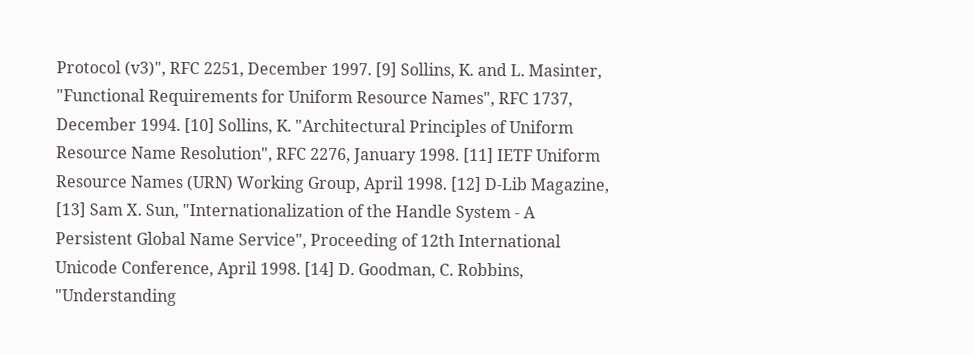Protocol (v3)", RFC 2251, December 1997. [9] Sollins, K. and L. Masinter, "Functional Requirements for Uniform Resource Names", RFC 1737, December 1994. [10] Sollins, K. "Architectural Principles of Uniform Resource Name Resolution", RFC 2276, January 1998. [11] IETF Uniform Resource Names (URN) Working Group, April 1998. [12] D-Lib Magazine, [13] Sam X. Sun, "Internationalization of the Handle System - A Persistent Global Name Service", Proceeding of 12th International Unicode Conference, April 1998. [14] D. Goodman, C. Robbins, "Understanding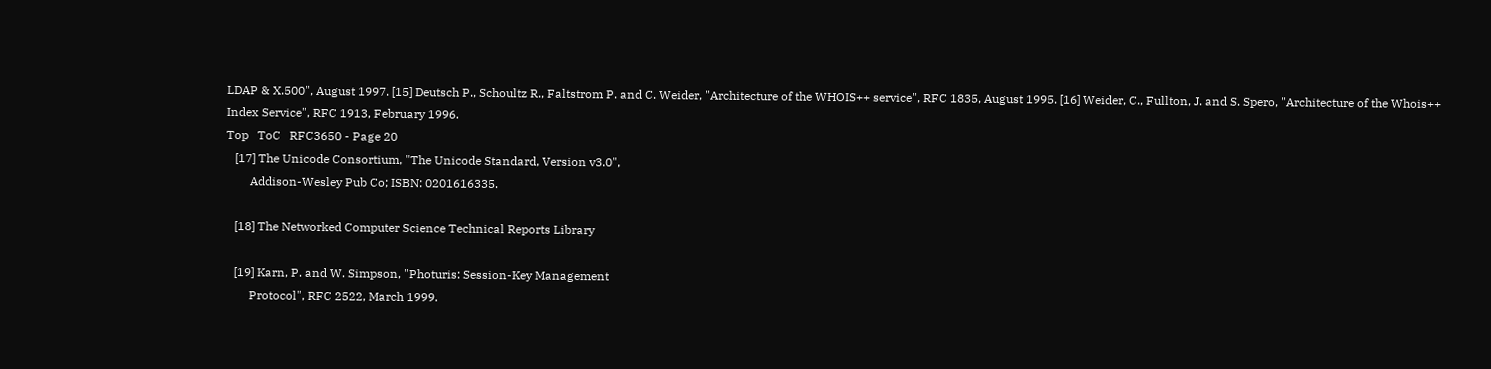LDAP & X.500", August 1997. [15] Deutsch P., Schoultz R., Faltstrom P. and C. Weider, "Architecture of the WHOIS++ service", RFC 1835, August 1995. [16] Weider, C., Fullton, J. and S. Spero, "Architecture of the Whois++ Index Service", RFC 1913, February 1996.
Top   ToC   RFC3650 - Page 20
   [17] The Unicode Consortium, "The Unicode Standard, Version v3.0",
        Addison-Wesley Pub Co; ISBN: 0201616335.

   [18] The Networked Computer Science Technical Reports Library

   [19] Karn, P. and W. Simpson, "Photuris: Session-Key Management
        Protocol", RFC 2522, March 1999.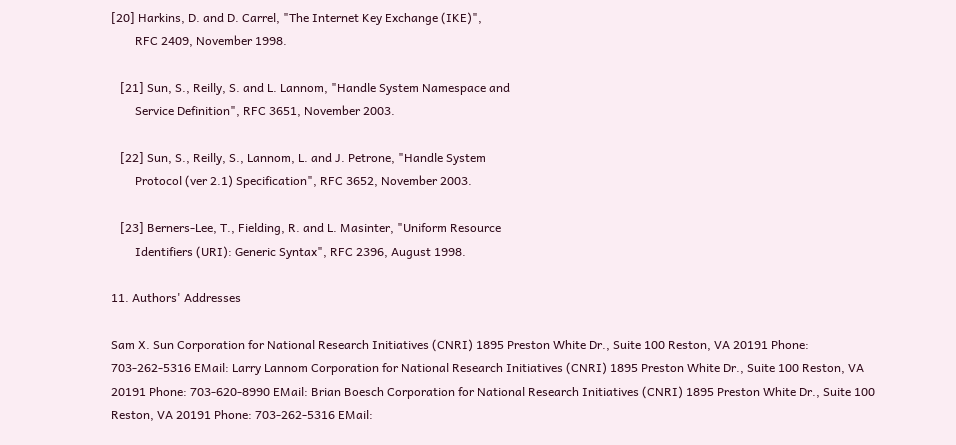[20] Harkins, D. and D. Carrel, "The Internet Key Exchange (IKE)",
        RFC 2409, November 1998.

   [21] Sun, S., Reilly, S. and L. Lannom, "Handle System Namespace and
        Service Definition", RFC 3651, November 2003.

   [22] Sun, S., Reilly, S., Lannom, L. and J. Petrone, "Handle System
        Protocol (ver 2.1) Specification", RFC 3652, November 2003.

   [23] Berners-Lee, T., Fielding, R. and L. Masinter, "Uniform Resource
        Identifiers (URI): Generic Syntax", RFC 2396, August 1998.

11. Authors' Addresses

Sam X. Sun Corporation for National Research Initiatives (CNRI) 1895 Preston White Dr., Suite 100 Reston, VA 20191 Phone: 703-262-5316 EMail: Larry Lannom Corporation for National Research Initiatives (CNRI) 1895 Preston White Dr., Suite 100 Reston, VA 20191 Phone: 703-620-8990 EMail: Brian Boesch Corporation for National Research Initiatives (CNRI) 1895 Preston White Dr., Suite 100 Reston, VA 20191 Phone: 703-262-5316 EMail: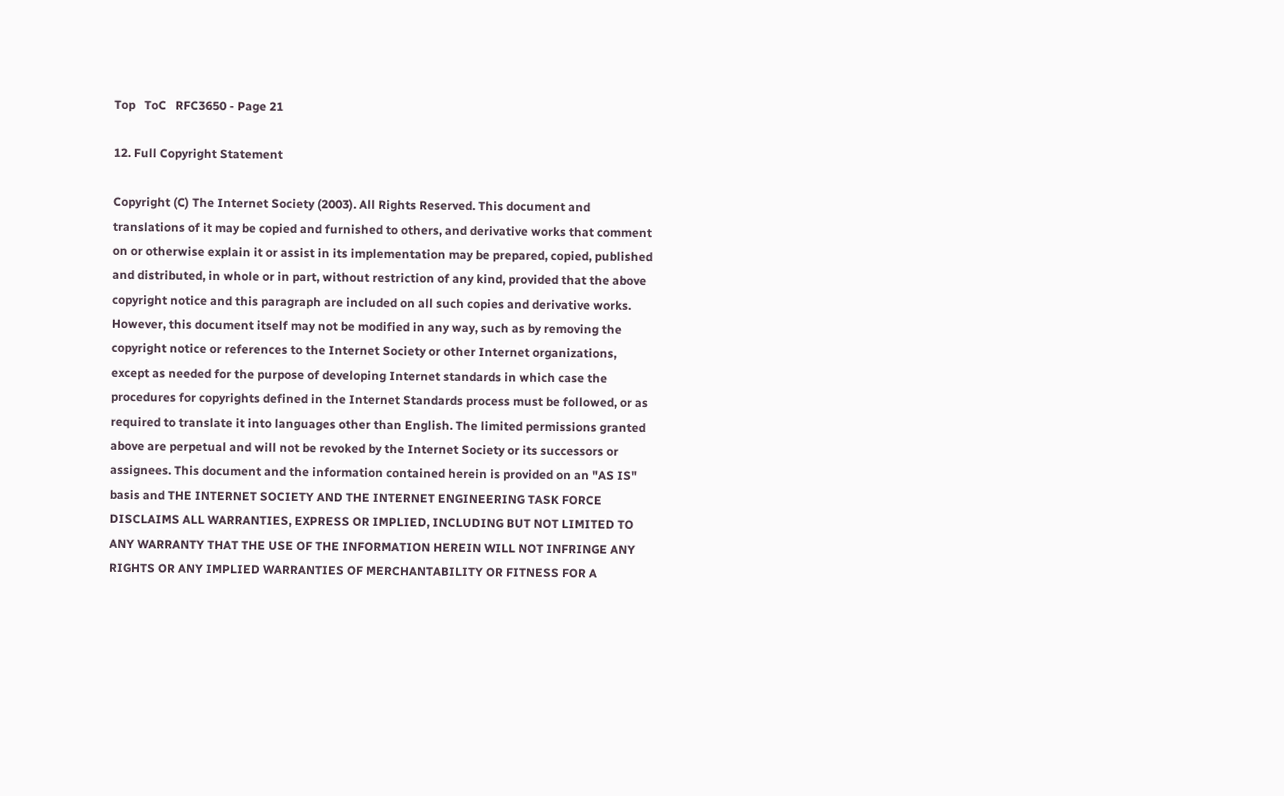Top   ToC   RFC3650 - Page 21

12. Full Copyright Statement

Copyright (C) The Internet Society (2003). All Rights Reserved. This document and translations of it may be copied and furnished to others, and derivative works that comment on or otherwise explain it or assist in its implementation may be prepared, copied, published and distributed, in whole or in part, without restriction of any kind, provided that the above copyright notice and this paragraph are included on all such copies and derivative works. However, this document itself may not be modified in any way, such as by removing the copyright notice or references to the Internet Society or other Internet organizations, except as needed for the purpose of developing Internet standards in which case the procedures for copyrights defined in the Internet Standards process must be followed, or as required to translate it into languages other than English. The limited permissions granted above are perpetual and will not be revoked by the Internet Society or its successors or assignees. This document and the information contained herein is provided on an "AS IS" basis and THE INTERNET SOCIETY AND THE INTERNET ENGINEERING TASK FORCE DISCLAIMS ALL WARRANTIES, EXPRESS OR IMPLIED, INCLUDING BUT NOT LIMITED TO ANY WARRANTY THAT THE USE OF THE INFORMATION HEREIN WILL NOT INFRINGE ANY RIGHTS OR ANY IMPLIED WARRANTIES OF MERCHANTABILITY OR FITNESS FOR A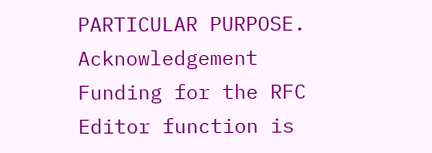PARTICULAR PURPOSE. Acknowledgement Funding for the RFC Editor function is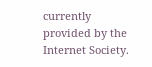currently provided by the Internet Society.